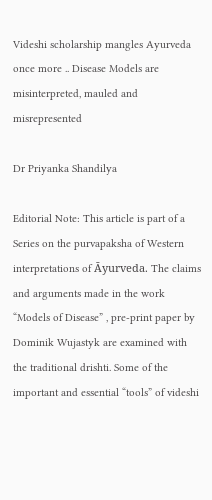Videshi scholarship mangles Ayurveda once more .. Disease Models are misinterpreted, mauled and misrepresented

Dr Priyanka Shandilya

Editorial Note: This article is part of a Series on the purvapaksha of Western interpretations of Āyurveda. The claims and arguments made in the work “Models of Disease” , pre-print paper by Dominik Wujastyk are examined with the traditional drishti. Some of the important and essential “tools” of videshi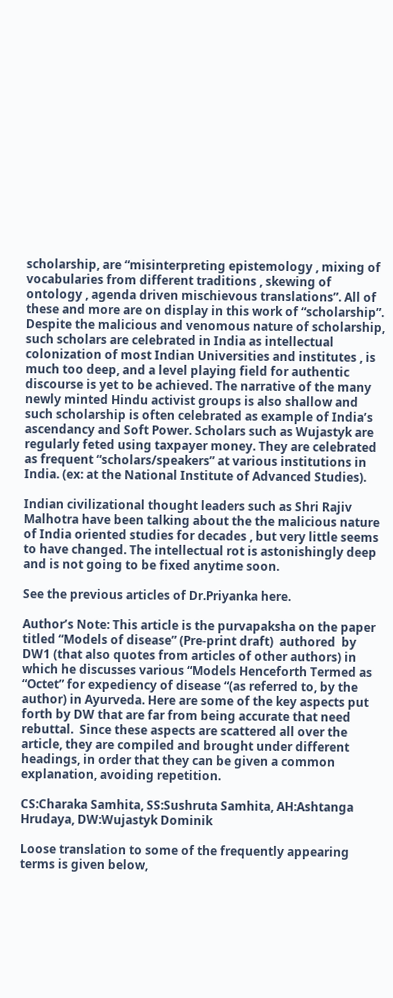scholarship, are “misinterpreting epistemology , mixing of vocabularies from different traditions , skewing of ontology , agenda driven mischievous translations”. All of these and more are on display in this work of “scholarship”. Despite the malicious and venomous nature of scholarship, such scholars are celebrated in India as intellectual colonization of most Indian Universities and institutes , is much too deep, and a level playing field for authentic discourse is yet to be achieved. The narrative of the many newly minted Hindu activist groups is also shallow and such scholarship is often celebrated as example of India’s ascendancy and Soft Power. Scholars such as Wujastyk are regularly feted using taxpayer money. They are celebrated as frequent “scholars/speakers” at various institutions in India. (ex: at the National Institute of Advanced Studies).

Indian civilizational thought leaders such as Shri Rajiv Malhotra have been talking about the the malicious nature of India oriented studies for decades , but very little seems to have changed. The intellectual rot is astonishingly deep and is not going to be fixed anytime soon.

See the previous articles of Dr.Priyanka here.

Author’s Note: This article is the purvapaksha on the paper titled “Models of disease” (Pre-print draft)  authored  by DW1 (that also quotes from articles of other authors) in which he discusses various “Models Henceforth Termed as “Octet” for expediency of disease “(as referred to, by the author) in Ayurveda. Here are some of the key aspects put forth by DW that are far from being accurate that need rebuttal.  Since these aspects are scattered all over the article, they are compiled and brought under different headings, in order that they can be given a common explanation, avoiding repetition.

CS:Charaka Samhita, SS:Sushruta Samhita, AH:Ashtanga Hrudaya, DW:Wujastyk Dominik

Loose translation to some of the frequently appearing terms is given below,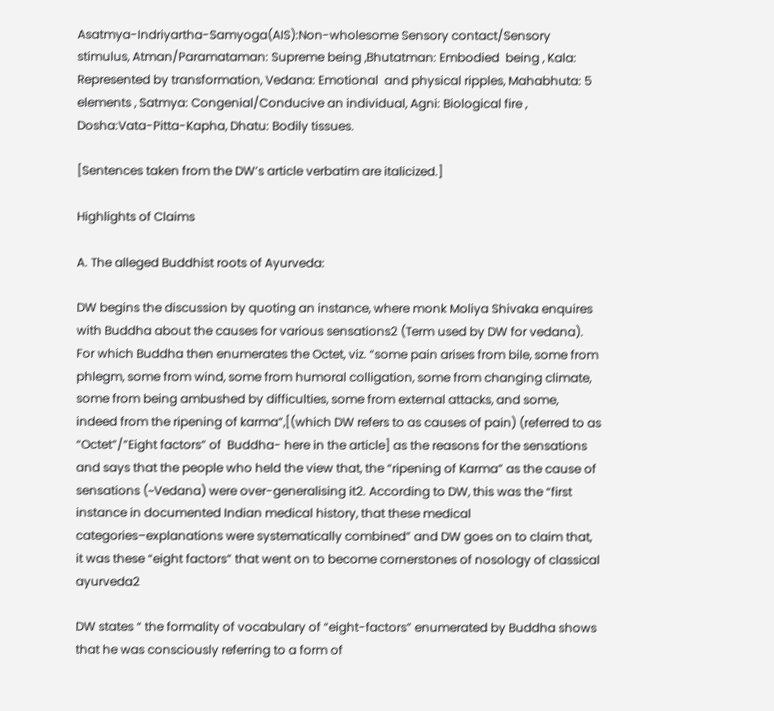Asatmya-Indriyartha-Samyoga(AIS):Non-wholesome Sensory contact/Sensory stimulus, Atman/Paramataman: Supreme being ,Bhutatman: Embodied  being , Kala: Represented by transformation, Vedana: Emotional  and physical ripples, Mahabhuta: 5 elements , Satmya: Congenial/Conducive an individual, Agni: Biological fire , Dosha:Vata-Pitta-Kapha, Dhatu: Bodily tissues.

[Sentences taken from the DW’s article verbatim are italicized.]

Highlights of Claims

A. The alleged Buddhist roots of Ayurveda:

DW begins the discussion by quoting an instance, where monk Moliya Shivaka enquires with Buddha about the causes for various sensations2 (Term used by DW for vedana). For which Buddha then enumerates the Octet, viz. “some pain arises from bile, some from phlegm, some from wind, some from humoral colligation, some from changing climate, some from being ambushed by difficulties, some from external attacks, and some, indeed from the ripening of karma”,[(which DW refers to as causes of pain) (referred to as “Octet”/”Eight factors” of  Buddha- here in the article] as the reasons for the sensations and says that the people who held the view that, the “ripening of Karma” as the cause of sensations (~Vedana) were over-generalising it2. According to DW, this was the “first instance in documented Indian medical history, that these medical categories–explanations were systematically combined” and DW goes on to claim that, it was these “eight factors” that went on to become cornerstones of nosology of classical  ayurveda2

DW states “ the formality of vocabulary of “eight-factors” enumerated by Buddha shows that he was consciously referring to a form of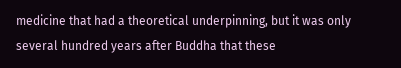medicine that had a theoretical underpinning, but it was only several hundred years after Buddha that these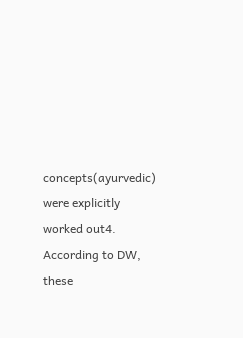concepts(ayurvedic) were explicitly worked out4. According to DW, these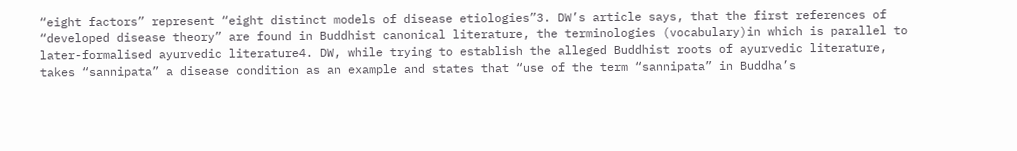“eight factors” represent “eight distinct models of disease etiologies”3. DW’s article says, that the first references of “developed disease theory” are found in Buddhist canonical literature, the terminologies (vocabulary)in which is parallel to later-formalised ayurvedic literature4. DW, while trying to establish the alleged Buddhist roots of ayurvedic literature, takes “sannipata” a disease condition as an example and states that “use of the term “sannipata” in Buddha’s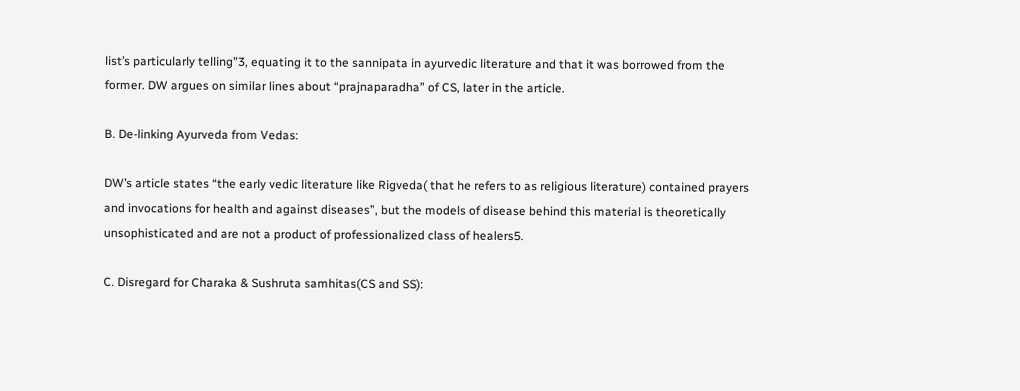list’s particularly telling”3, equating it to the sannipata in ayurvedic literature and that it was borrowed from the former. DW argues on similar lines about “prajnaparadha” of CS, later in the article.

B. De-linking Ayurveda from Vedas:

DW’s article states “the early vedic literature like Rigveda( that he refers to as religious literature) contained prayers and invocations for health and against diseases”, but the models of disease behind this material is theoretically unsophisticated and are not a product of professionalized class of healers5.

C. Disregard for Charaka & Sushruta samhitas(CS and SS):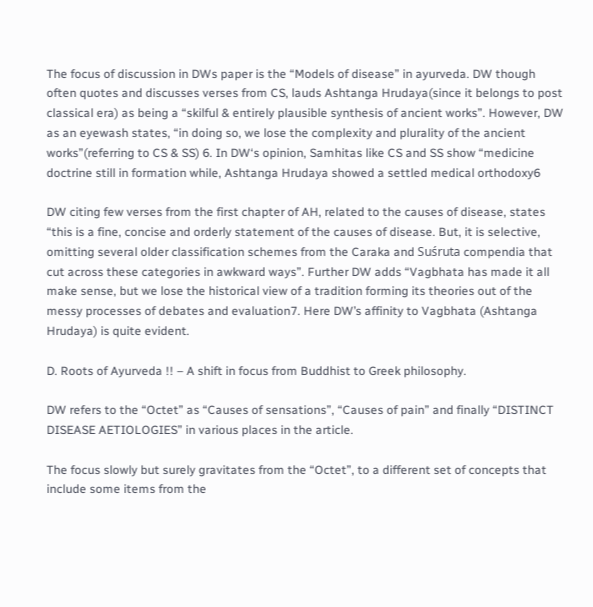The focus of discussion in DWs paper is the “Models of disease” in ayurveda. DW though often quotes and discusses verses from CS, lauds Ashtanga Hrudaya(since it belongs to post classical era) as being a “skilful & entirely plausible synthesis of ancient works”. However, DW as an eyewash states, “in doing so, we lose the complexity and plurality of the ancient works”(referring to CS & SS) 6. In DW‘s opinion, Samhitas like CS and SS show “medicine doctrine still in formation while, Ashtanga Hrudaya showed a settled medical orthodoxy6

DW citing few verses from the first chapter of AH, related to the causes of disease, states “this is a fine, concise and orderly statement of the causes of disease. But, it is selective, omitting several older classification schemes from the Caraka and Suśruta compendia that cut across these categories in awkward ways”. Further DW adds “Vagbhata has made it all make sense, but we lose the historical view of a tradition forming its theories out of the messy processes of debates and evaluation7. Here DW’s affinity to Vagbhata (Ashtanga Hrudaya) is quite evident.

D. Roots of Ayurveda !! – A shift in focus from Buddhist to Greek philosophy.

DW refers to the “Octet” as “Causes of sensations”, “Causes of pain” and finally “DISTINCT DISEASE AETIOLOGIES” in various places in the article.

The focus slowly but surely gravitates from the “Octet”, to a different set of concepts that include some items from the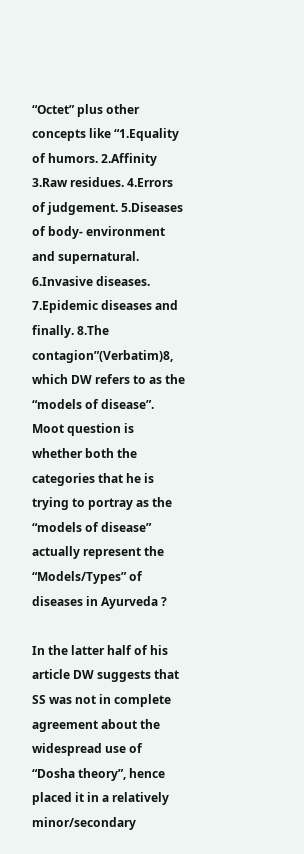“Octet” plus other concepts like “1.Equality of humors. 2.Affinity 3.Raw residues. 4.Errors of judgement. 5.Diseases of body- environment and supernatural. 6.Invasive diseases. 7.Epidemic diseases and finally. 8.The contagion”(Verbatim)8, which DW refers to as the “models of disease”. Moot question is whether both the categories that he is trying to portray as the “models of disease” actually represent the “Models/Types” of diseases in Ayurveda ?

In the latter half of his article DW suggests that SS was not in complete agreement about the widespread use of “Dosha theory”, hence placed it in a relatively minor/secondary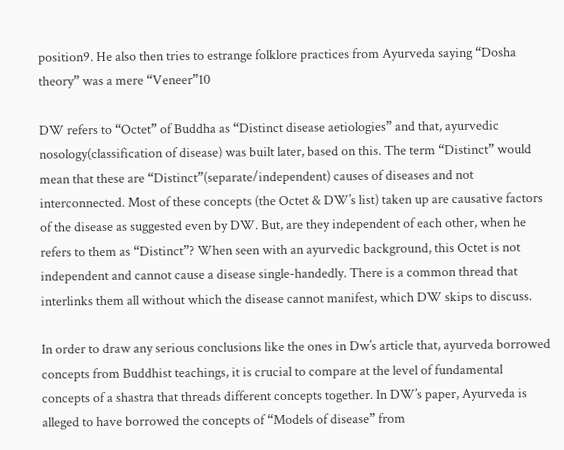position9. He also then tries to estrange folklore practices from Ayurveda saying “Dosha theory” was a mere “Veneer”10

DW refers to “Octet” of Buddha as “Distinct disease aetiologies” and that, ayurvedic nosology(classification of disease) was built later, based on this. The term “Distinct” would mean that these are “Distinct”(separate/independent) causes of diseases and not interconnected. Most of these concepts (the Octet & DW’s list) taken up are causative factors of the disease as suggested even by DW. But, are they independent of each other, when he refers to them as “Distinct”? When seen with an ayurvedic background, this Octet is not independent and cannot cause a disease single-handedly. There is a common thread that interlinks them all without which the disease cannot manifest, which DW skips to discuss.

In order to draw any serious conclusions like the ones in Dw’s article that, ayurveda borrowed concepts from Buddhist teachings, it is crucial to compare at the level of fundamental concepts of a shastra that threads different concepts together. In DW’s paper, Ayurveda is alleged to have borrowed the concepts of “Models of disease” from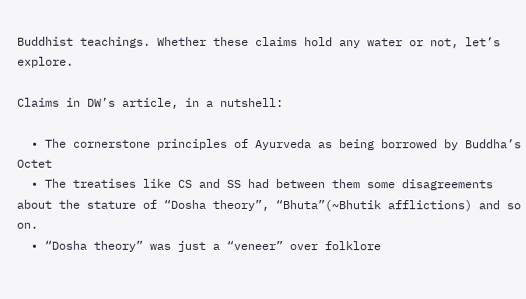Buddhist teachings. Whether these claims hold any water or not, let’s explore.

Claims in DW’s article, in a nutshell:

  • The cornerstone principles of Ayurveda as being borrowed by Buddha’s Octet
  • The treatises like CS and SS had between them some disagreements about the stature of “Dosha theory”, “Bhuta”(~Bhutik afflictions) and so on.
  • “Dosha theory” was just a “veneer” over folklore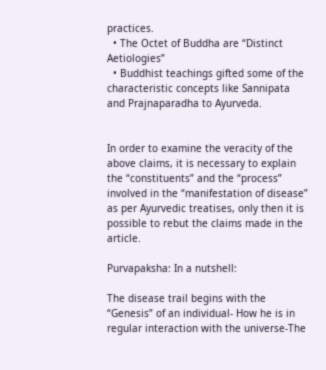practices.
  • The Octet of Buddha are “Distinct Aetiologies”
  • Buddhist teachings gifted some of the characteristic concepts like Sannipata and Prajnaparadha to Ayurveda.


In order to examine the veracity of the above claims, it is necessary to explain the “constituents” and the “process” involved in the “manifestation of disease” as per Ayurvedic treatises, only then it is possible to rebut the claims made in the article.

Purvapaksha: In a nutshell:

The disease trail begins with the “Genesis” of an individual- How he is in regular interaction with the universe-The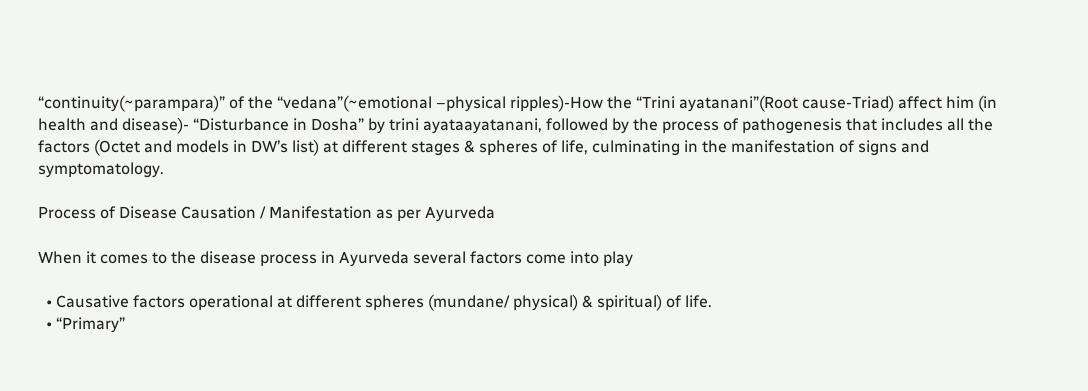“continuity(~parampara)” of the “vedana”(~emotional –physical ripples)-How the “Trini ayatanani”(Root cause-Triad) affect him (in health and disease)- “Disturbance in Dosha” by trini ayataayatanani, followed by the process of pathogenesis that includes all the factors (Octet and models in DW’s list) at different stages & spheres of life, culminating in the manifestation of signs and symptomatology.

Process of Disease Causation / Manifestation as per Ayurveda

When it comes to the disease process in Ayurveda several factors come into play

  • Causative factors operational at different spheres (mundane/ physical) & spiritual) of life.
  • “Primary”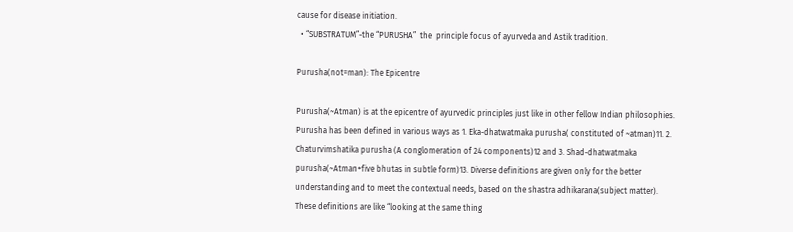cause for disease initiation.
  • “SUBSTRATUM”-the “PURUSHA”  the  principle focus of ayurveda and Astik tradition.

Purusha(not=man): The Epicentre

Purusha(~Atman) is at the epicentre of ayurvedic principles just like in other fellow Indian philosophies. Purusha has been defined in various ways as 1. Eka-dhatwatmaka purusha( constituted of ~atman)11. 2. Chaturvimshatika purusha (A conglomeration of 24 components)12 and 3. Shad-dhatwatmaka purusha(~Atman+five bhutas in subtle form)13. Diverse definitions are given only for the better understanding and to meet the contextual needs, based on the shastra adhikarana(subject matter). These definitions are like “looking at the same thing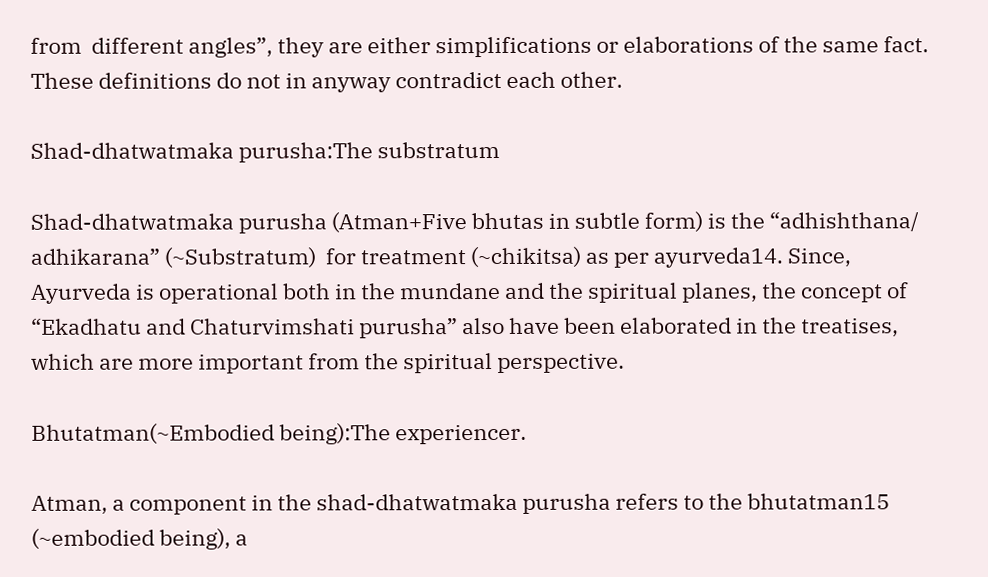from  different angles”, they are either simplifications or elaborations of the same fact. These definitions do not in anyway contradict each other.

Shad-dhatwatmaka purusha:The substratum

Shad-dhatwatmaka purusha (Atman+Five bhutas in subtle form) is the “adhishthana/  adhikarana” (~Substratum)  for treatment (~chikitsa) as per ayurveda14. Since, Ayurveda is operational both in the mundane and the spiritual planes, the concept of “Ekadhatu and Chaturvimshati purusha” also have been elaborated in the treatises, which are more important from the spiritual perspective.

Bhutatman(~Embodied being):The experiencer.

Atman, a component in the shad-dhatwatmaka purusha refers to the bhutatman15 (~embodied being), a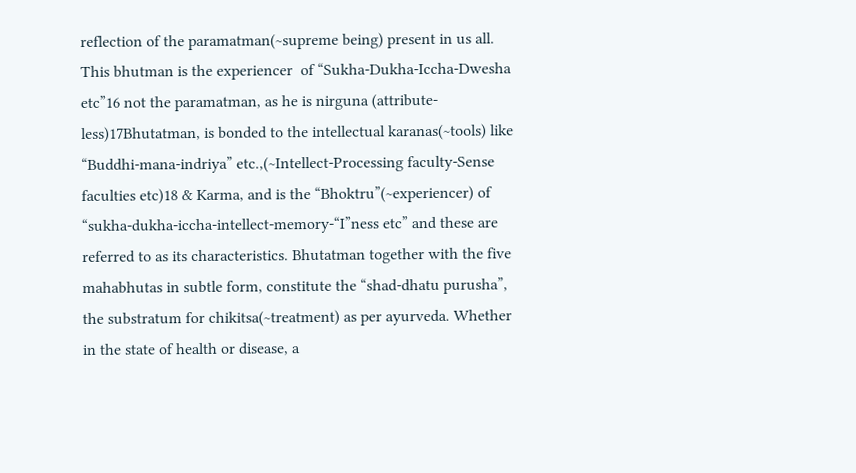reflection of the paramatman(~supreme being) present in us all. This bhutman is the experiencer  of “Sukha-Dukha-Iccha-Dwesha etc”16 not the paramatman, as he is nirguna (attribute-less)17Bhutatman, is bonded to the intellectual karanas(~tools) like “Buddhi-mana-indriya” etc.,(~Intellect-Processing faculty-Sense faculties etc)18 & Karma, and is the “Bhoktru”(~experiencer) of “sukha-dukha-iccha-intellect-memory-“I”ness etc” and these are referred to as its characteristics. Bhutatman together with the five mahabhutas in subtle form, constitute the “shad-dhatu purusha”, the substratum for chikitsa(~treatment) as per ayurveda. Whether in the state of health or disease, a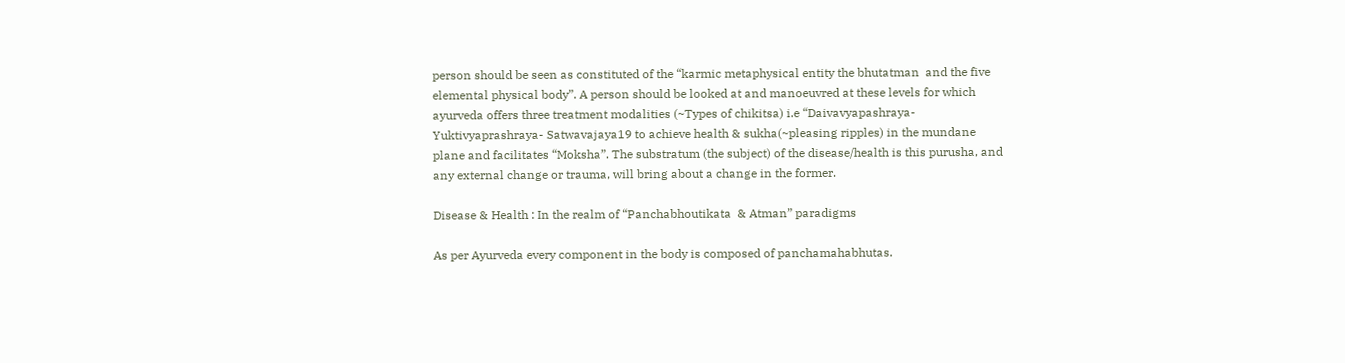person should be seen as constituted of the “karmic metaphysical entity the bhutatman  and the five elemental physical body”. A person should be looked at and manoeuvred at these levels for which ayurveda offers three treatment modalities (~Types of chikitsa) i.e “Daivavyapashraya- Yuktivyaprashraya- Satwavajaya19 to achieve health & sukha(~pleasing ripples) in the mundane plane and facilitates “Moksha”. The substratum (the subject) of the disease/health is this purusha, and any external change or trauma, will bring about a change in the former.

Disease & Health : In the realm of “Panchabhoutikata  & Atman” paradigms

As per Ayurveda every component in the body is composed of panchamahabhutas.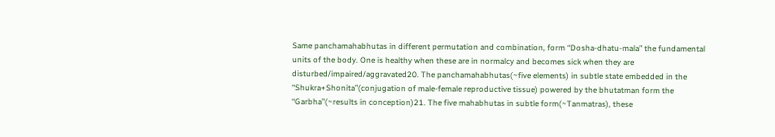Same panchamahabhutas in different permutation and combination, form “Dosha-dhatu-mala” the fundamental units of the body. One is healthy when these are in normalcy and becomes sick when they are disturbed/impaired/aggravated20. The panchamahabhutas(~five elements) in subtle state embedded in the “Shukra+Shonita”(conjugation of male-female reproductive tissue) powered by the bhutatman form the “Garbha”(~results in conception)21. The five mahabhutas in subtle form(~Tanmatras), these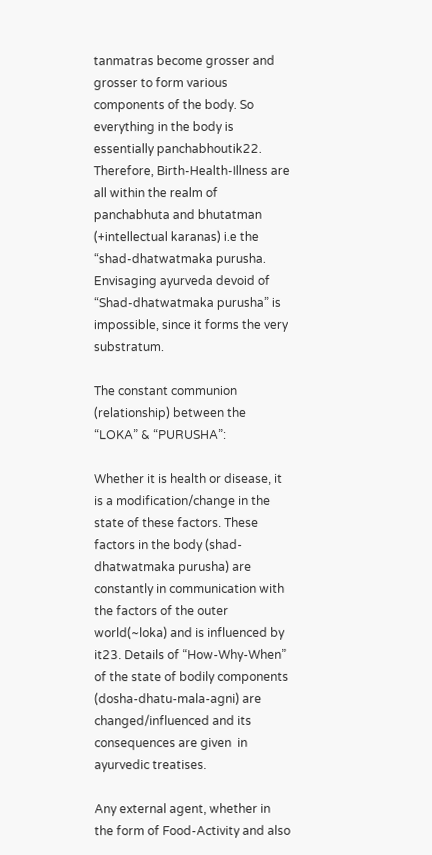tanmatras become grosser and grosser to form various components of the body. So everything in the body is essentially panchabhoutik22. Therefore, Birth-Health-Illness are all within the realm of panchabhuta and bhutatman (+intellectual karanas) i.e the “shad-dhatwatmaka purusha. Envisaging ayurveda devoid of “Shad-dhatwatmaka purusha” is impossible, since it forms the very substratum.

The constant communion (relationship) between the “LOKA” & “PURUSHA”:

Whether it is health or disease, it is a modification/change in the state of these factors. These factors in the body (shad-dhatwatmaka purusha) are constantly in communication with the factors of the outer world(~loka) and is influenced by it23. Details of “How-Why-When” of the state of bodily components (dosha-dhatu-mala-agni) are changed/influenced and its consequences are given  in ayurvedic treatises.

Any external agent, whether in the form of Food-Activity and also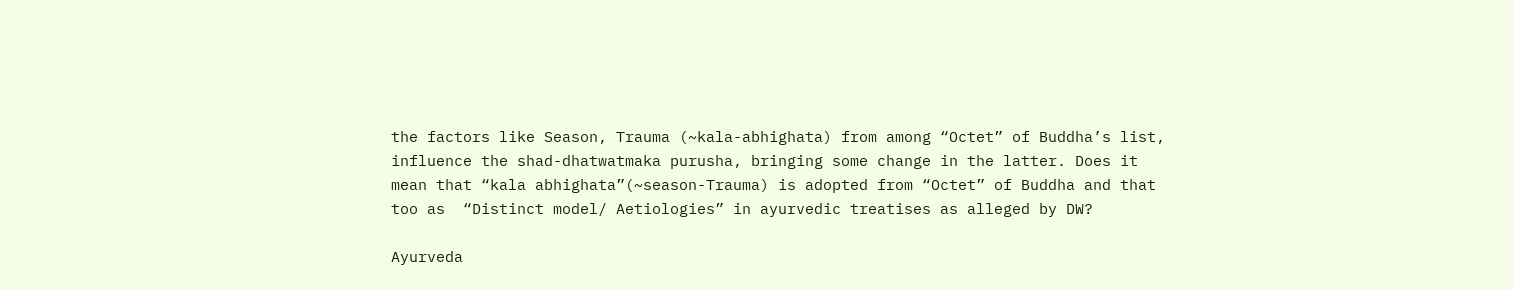the factors like Season, Trauma (~kala-abhighata) from among “Octet” of Buddha’s list, influence the shad-dhatwatmaka purusha, bringing some change in the latter. Does it mean that “kala abhighata”(~season-Trauma) is adopted from “Octet” of Buddha and that too as  “Distinct model/ Aetiologies” in ayurvedic treatises as alleged by DW?

Ayurveda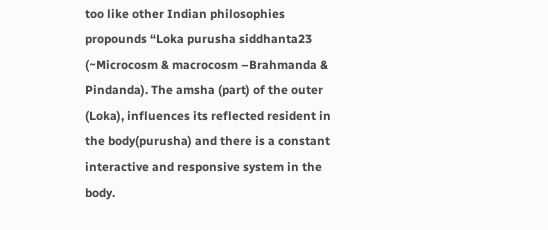too like other Indian philosophies propounds “Loka purusha siddhanta23 (~Microcosm & macrocosm –Brahmanda & Pindanda). The amsha (part) of the outer (Loka), influences its reflected resident in the body(purusha) and there is a constant interactive and responsive system in the body.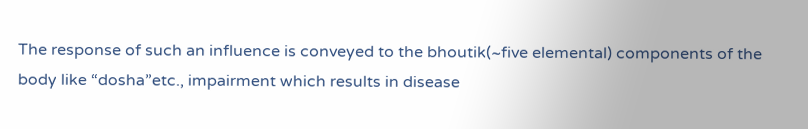The response of such an influence is conveyed to the bhoutik(~five elemental) components of the body like “dosha”etc., impairment which results in disease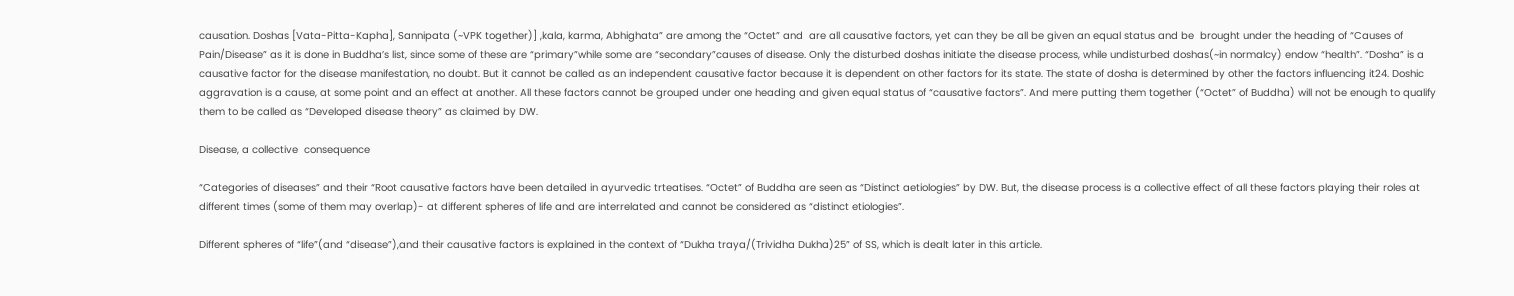causation. Doshas [Vata-Pitta-Kapha], Sannipata (~VPK together)] ,kala, karma, Abhighata” are among the “Octet” and  are all causative factors, yet can they be all be given an equal status and be  brought under the heading of “Causes of Pain/Disease” as it is done in Buddha’s list, since some of these are “primary”while some are “secondary”causes of disease. Only the disturbed doshas initiate the disease process, while undisturbed doshas(~in normalcy) endow “health”. “Dosha” is a causative factor for the disease manifestation, no doubt. But it cannot be called as an independent causative factor because it is dependent on other factors for its state. The state of dosha is determined by other the factors influencing it24. Doshic aggravation is a cause, at some point and an effect at another. All these factors cannot be grouped under one heading and given equal status of “causative factors”. And mere putting them together (“Octet” of Buddha) will not be enough to qualify them to be called as “Developed disease theory” as claimed by DW.

Disease, a collective  consequence

“Categories of diseases” and their “Root causative factors have been detailed in ayurvedic trteatises. “Octet” of Buddha are seen as “Distinct aetiologies” by DW. But, the disease process is a collective effect of all these factors playing their roles at different times (some of them may overlap)- at different spheres of life and are interrelated and cannot be considered as “distinct etiologies”.

Different spheres of “life”(and “disease”),and their causative factors is explained in the context of “Dukha traya/(Trividha Dukha)25” of SS, which is dealt later in this article.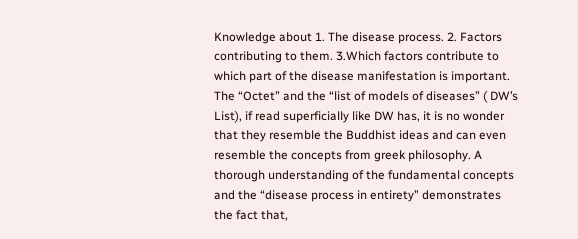Knowledge about 1. The disease process. 2. Factors contributing to them. 3.Which factors contribute to which part of the disease manifestation is important.  The “Octet” and the “list of models of diseases” ( DW’s List), if read superficially like DW has, it is no wonder that they resemble the Buddhist ideas and can even resemble the concepts from greek philosophy. A thorough understanding of the fundamental concepts and the “disease process in entirety” demonstrates  the fact that,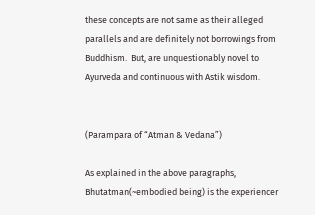these concepts are not same as their alleged parallels and are definitely not borrowings from Buddhism.  But, are unquestionably novel to Ayurveda and continuous with Astik wisdom.


(Parampara of “Atman & Vedana”)

As explained in the above paragraphs, Bhutatman(~embodied being) is the experiencer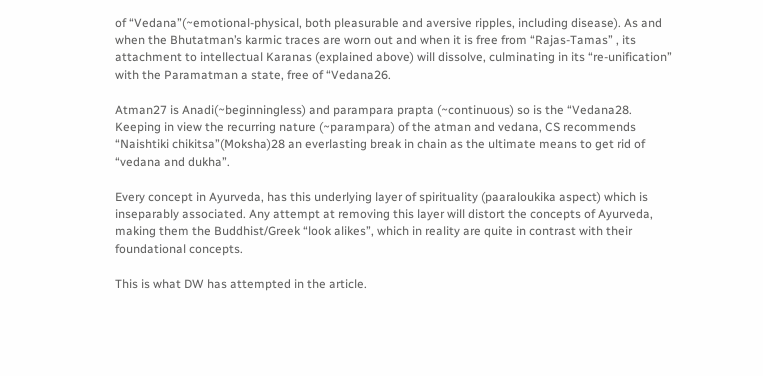of “Vedana”(~emotional-physical, both pleasurable and aversive ripples, including disease). As and when the Bhutatman’s karmic traces are worn out and when it is free from “Rajas-Tamas” , its attachment to intellectual Karanas (explained above) will dissolve, culminating in its “re-unification” with the Paramatman a state, free of “Vedana26.

Atman27 is Anadi(~beginningless) and parampara prapta (~continuous) so is the “Vedana28. Keeping in view the recurring nature (~parampara) of the atman and vedana, CS recommends “Naishtiki chikitsa”(Moksha)28 an everlasting break in chain as the ultimate means to get rid of “vedana and dukha”.

Every concept in Ayurveda, has this underlying layer of spirituality (paaraloukika aspect) which is inseparably associated. Any attempt at removing this layer will distort the concepts of Ayurveda, making them the Buddhist/Greek “look alikes”, which in reality are quite in contrast with their foundational concepts.

This is what DW has attempted in the article.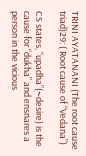TRINI AYATANANI (The root cause triad)29: ( Root cause of “Vedana”)

CS states, “upadha”(~desire) is the cause for “dukha” and ensnares a person in the vicious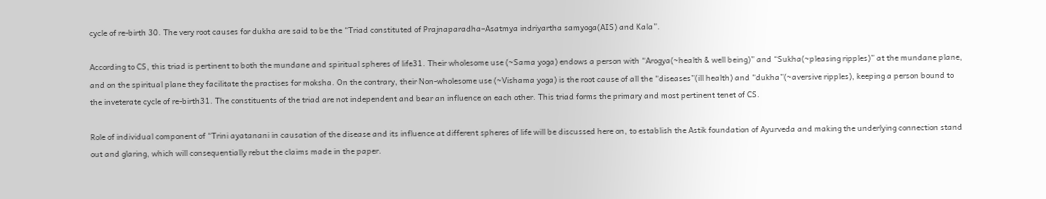cycle of re-birth 30. The very root causes for dukha are said to be the “Triad constituted of Prajnaparadha–Asatmya indriyartha samyoga(AIS) and Kala”.

According to CS, this triad is pertinent to both the mundane and spiritual spheres of life31. Their wholesome use (~Sama yoga) endows a person with “Arogya(~health & well being)” and “Sukha(~pleasing ripples)” at the mundane plane, and on the spiritual plane they facilitate the practises for moksha. On the contrary, their Non-wholesome use (~Vishama yoga) is the root cause of all the “diseases”(ill health) and “dukha”(~aversive ripples), keeping a person bound to the inveterate cycle of re-birth31. The constituents of the triad are not independent and bear an influence on each other. This triad forms the primary and most pertinent tenet of CS.

Role of individual component of “Trini ayatanani in causation of the disease and its influence at different spheres of life will be discussed here on, to establish the Astik foundation of Ayurveda and making the underlying connection stand out and glaring, which will consequentially rebut the claims made in the paper.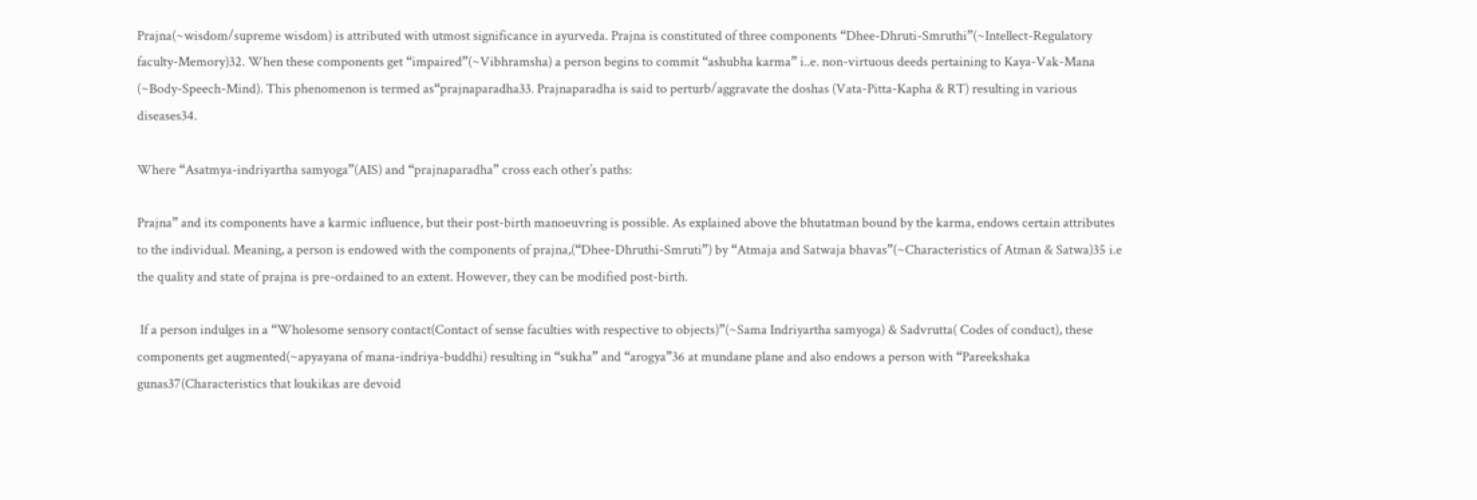Prajna(~wisdom/supreme wisdom) is attributed with utmost significance in ayurveda. Prajna is constituted of three components “Dhee-Dhruti-Smruthi”(~Intellect-Regulatory faculty-Memory)32. When these components get “impaired”(~Vibhramsha) a person begins to commit “ashubha karma” i..e. non-virtuous deeds pertaining to Kaya-Vak-Mana (~Body-Speech-Mind). This phenomenon is termed as“prajnaparadha33. Prajnaparadha is said to perturb/aggravate the doshas (Vata-Pitta-Kapha & RT) resulting in various diseases34.

Where “Asatmya-indriyartha samyoga”(AIS) and “prajnaparadha” cross each other’s paths:

Prajna” and its components have a karmic influence, but their post-birth manoeuvring is possible. As explained above the bhutatman bound by the karma, endows certain attributes to the individual. Meaning, a person is endowed with the components of prajna,(“Dhee-Dhruthi-Smruti”) by “Atmaja and Satwaja bhavas”(~Characteristics of Atman & Satwa)35 i.e the quality and state of prajna is pre-ordained to an extent. However, they can be modified post-birth.

 If a person indulges in a “Wholesome sensory contact(Contact of sense faculties with respective to objects)”(~Sama Indriyartha samyoga) & Sadvrutta( Codes of conduct), these components get augmented(~apyayana of mana-indriya-buddhi) resulting in “sukha” and “arogya”36 at mundane plane and also endows a person with “Pareekshaka gunas37(Characteristics that loukikas are devoid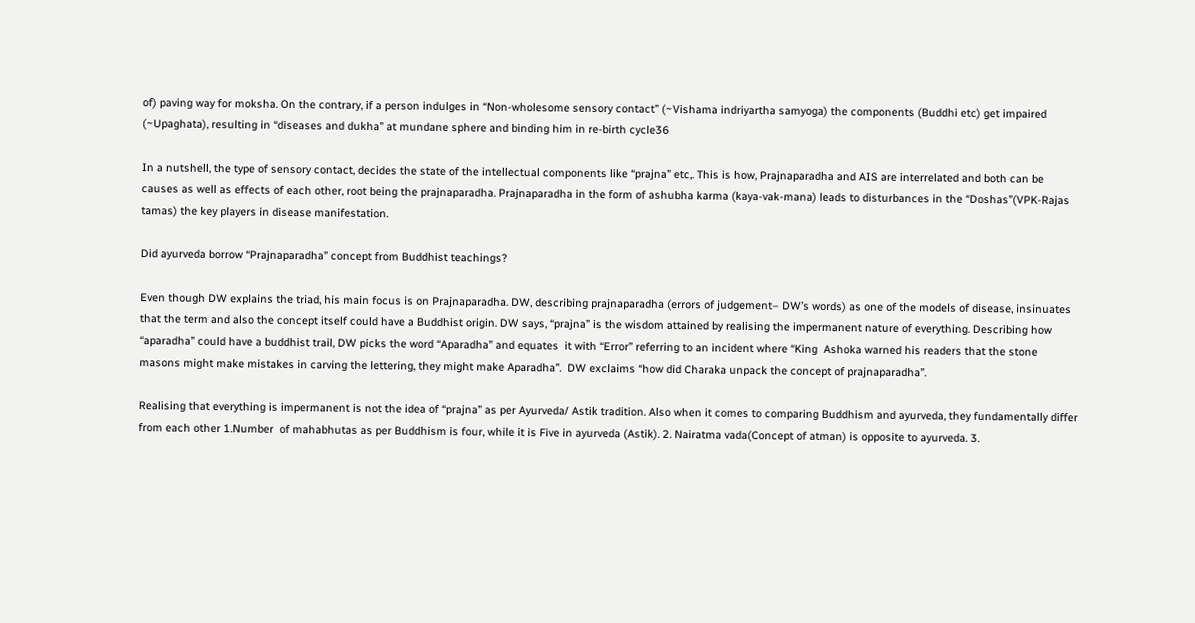of) paving way for moksha. On the contrary, if a person indulges in “Non-wholesome sensory contact” (~Vishama indriyartha samyoga) the components (Buddhi etc) get impaired (~Upaghata), resulting in “diseases and dukha” at mundane sphere and binding him in re-birth cycle36

In a nutshell, the type of sensory contact, decides the state of the intellectual components like “prajna” etc,. This is how, Prajnaparadha and AIS are interrelated and both can be causes as well as effects of each other, root being the prajnaparadha. Prajnaparadha in the form of ashubha karma (kaya-vak-mana) leads to disturbances in the “Doshas”(VPK-Rajas tamas) the key players in disease manifestation.

Did ayurveda borrow “Prajnaparadha” concept from Buddhist teachings?

Even though DW explains the triad, his main focus is on Prajnaparadha. DW, describing prajnaparadha (errors of judgement– DW’s words) as one of the models of disease, insinuates that the term and also the concept itself could have a Buddhist origin. DW says, “prajna” is the wisdom attained by realising the impermanent nature of everything. Describing how “aparadha” could have a buddhist trail, DW picks the word “Aparadha” and equates  it with “Error” referring to an incident where “King  Ashoka warned his readers that the stone masons might make mistakes in carving the lettering, they might make Aparadha”.  DW exclaims “how did Charaka unpack the concept of prajnaparadha”.

Realising that everything is impermanent is not the idea of “prajna” as per Ayurveda/ Astik tradition. Also when it comes to comparing Buddhism and ayurveda, they fundamentally differ from each other 1.Number  of mahabhutas as per Buddhism is four, while it is Five in ayurveda (Astik). 2. Nairatma vada(Concept of atman) is opposite to ayurveda. 3.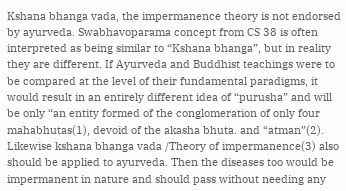Kshana bhanga vada, the impermanence theory is not endorsed by ayurveda. Swabhavoparama concept from CS 38 is often interpreted as being similar to “Kshana bhanga”, but in reality they are different. If Ayurveda and Buddhist teachings were to be compared at the level of their fundamental paradigms, it would result in an entirely different idea of “purusha” and will be only “an entity formed of the conglomeration of only four mahabhutas(1), devoid of the akasha bhuta. and “atman”(2). Likewise kshana bhanga vada /Theory of impermanence(3) also should be applied to ayurveda. Then the diseases too would be impermanent in nature and should pass without needing any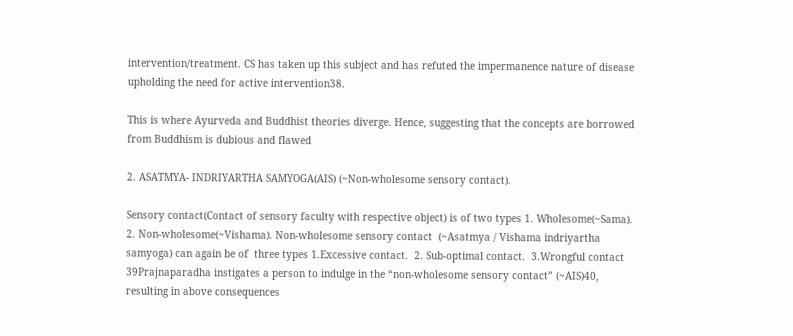intervention/treatment. CS has taken up this subject and has refuted the impermanence nature of disease upholding the need for active intervention38.

This is where Ayurveda and Buddhist theories diverge. Hence, suggesting that the concepts are borrowed from Buddhism is dubious and flawed

2. ASATMYA- INDRIYARTHA SAMYOGA(AIS) (~Non-wholesome sensory contact).

Sensory contact(Contact of sensory faculty with respective object) is of two types 1. Wholesome(~Sama). 2. Non-wholesome(~Vishama). Non-wholesome sensory contact  (~Asatmya / Vishama indriyartha samyoga) can again be of  three types 1.Excessive contact.  2. Sub-optimal contact.  3.Wrongful contact 39Prajnaparadha instigates a person to indulge in the “non-wholesome sensory contact” (~AIS)40, resulting in above consequences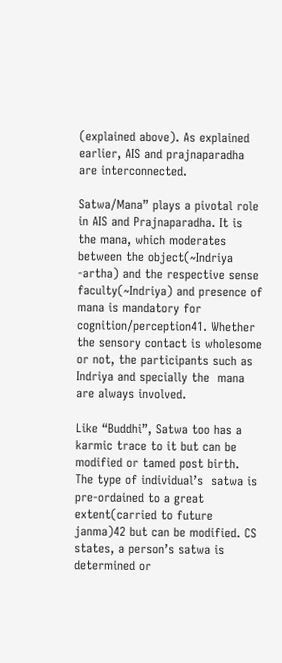(explained above). As explained earlier, AIS and prajnaparadha are interconnected.

Satwa/Mana” plays a pivotal role in AIS and Prajnaparadha. It is the mana, which moderates between the object(~Indriya -artha) and the respective sense faculty(~Indriya) and presence of mana is mandatory for cognition/perception41. Whether the sensory contact is wholesome or not, the participants such as Indriya and specially the  mana are always involved.

Like “Buddhi”, Satwa too has a karmic trace to it but can be modified or tamed post birth. The type of individual’s  satwa is pre-ordained to a great extent(carried to future janma)42 but can be modified. CS states, a person’s satwa is determined or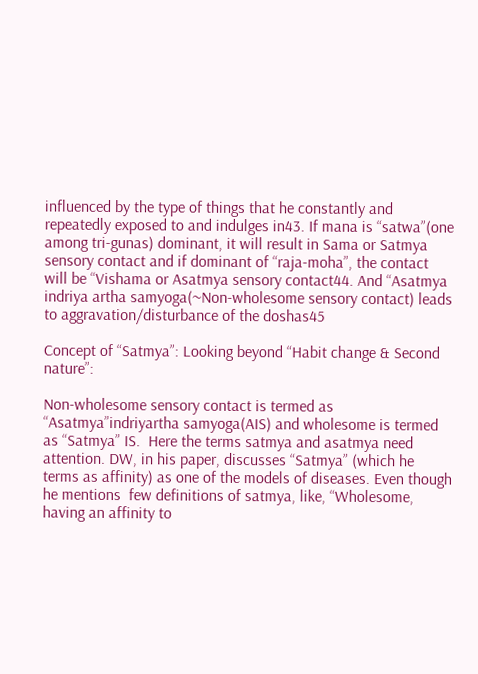influenced by the type of things that he constantly and repeatedly exposed to and indulges in43. If mana is “satwa”(one among tri-gunas) dominant, it will result in Sama or Satmya sensory contact and if dominant of “raja-moha”, the contact will be “Vishama or Asatmya sensory contact44. And “Asatmya indriya artha samyoga(~Non-wholesome sensory contact) leads to aggravation/disturbance of the doshas45

Concept of “Satmya”: Looking beyond “Habit change & Second nature”:

Non-wholesome sensory contact is termed as “Asatmya”indriyartha samyoga(AIS) and wholesome is termed as “Satmya” IS.  Here the terms satmya and asatmya need attention. DW, in his paper, discusses “Satmya” (which he terms as affinity) as one of the models of diseases. Even though he mentions  few definitions of satmya, like, “Wholesome, having an affinity to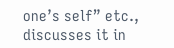one’s self” etc., discusses it in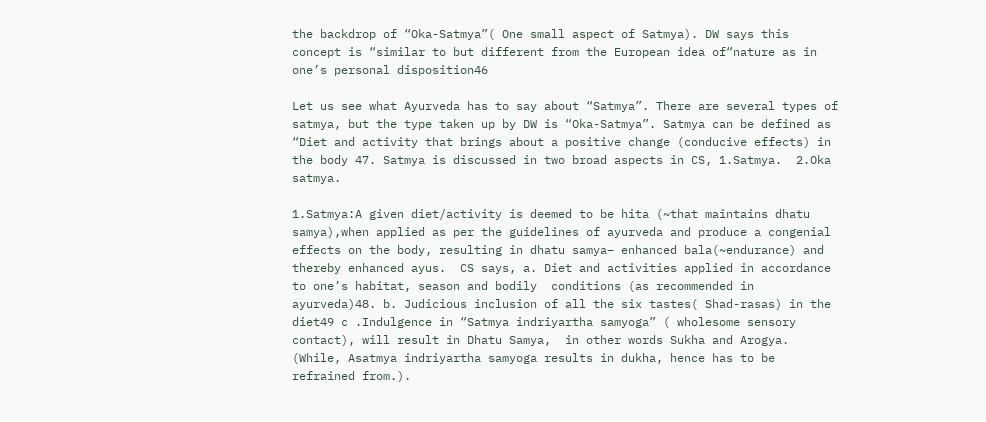the backdrop of “Oka-Satmya”( One small aspect of Satmya). DW says this concept is “similar to but different from the European idea of“nature as in one’s personal disposition46

Let us see what Ayurveda has to say about “Satmya”. There are several types of satmya, but the type taken up by DW is “Oka-Satmya”. Satmya can be defined as “Diet and activity that brings about a positive change (conducive effects) in the body 47. Satmya is discussed in two broad aspects in CS, 1.Satmya.  2.Oka satmya.

1.Satmya:A given diet/activity is deemed to be hita (~that maintains dhatu samya),when applied as per the guidelines of ayurveda and produce a congenial effects on the body, resulting in dhatu samya– enhanced bala(~endurance) and thereby enhanced ayus.  CS says, a. Diet and activities applied in accordance to one’s habitat, season and bodily  conditions (as recommended in ayurveda)48. b. Judicious inclusion of all the six tastes( Shad-rasas) in the diet49 c .Indulgence in “Satmya indriyartha samyoga” ( wholesome sensory contact), will result in Dhatu Samya,  in other words Sukha and Arogya.  (While, Asatmya indriyartha samyoga results in dukha, hence has to be refrained from.).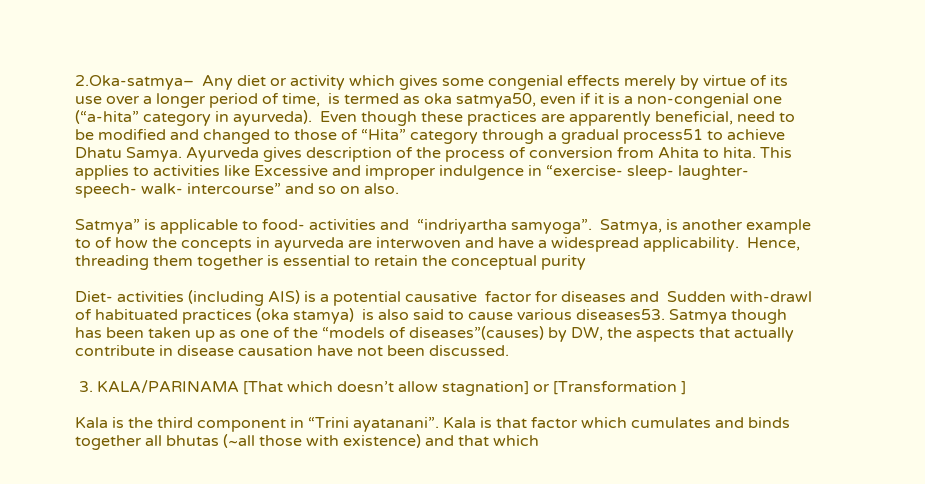2.Oka-satmya–  Any diet or activity which gives some congenial effects merely by virtue of its use over a longer period of time,  is termed as oka satmya50, even if it is a non-congenial one (“a-hita” category in ayurveda).  Even though these practices are apparently beneficial, need to be modified and changed to those of “Hita” category through a gradual process51 to achieve Dhatu Samya. Ayurveda gives description of the process of conversion from Ahita to hita. This applies to activities like Excessive and improper indulgence in “exercise- sleep- laughter- speech- walk- intercourse” and so on also.

Satmya” is applicable to food- activities and  “indriyartha samyoga”.  Satmya, is another example to of how the concepts in ayurveda are interwoven and have a widespread applicability.  Hence, threading them together is essential to retain the conceptual purity

Diet- activities (including AIS) is a potential causative  factor for diseases and  Sudden with-drawl of habituated practices (oka stamya)  is also said to cause various diseases53. Satmya though has been taken up as one of the “models of diseases”(causes) by DW, the aspects that actually contribute in disease causation have not been discussed.

 3. KALA/PARINAMA [That which doesn’t allow stagnation] or [Transformation ]

Kala is the third component in “Trini ayatanani”. Kala is that factor which cumulates and binds together all bhutas (~all those with existence) and that which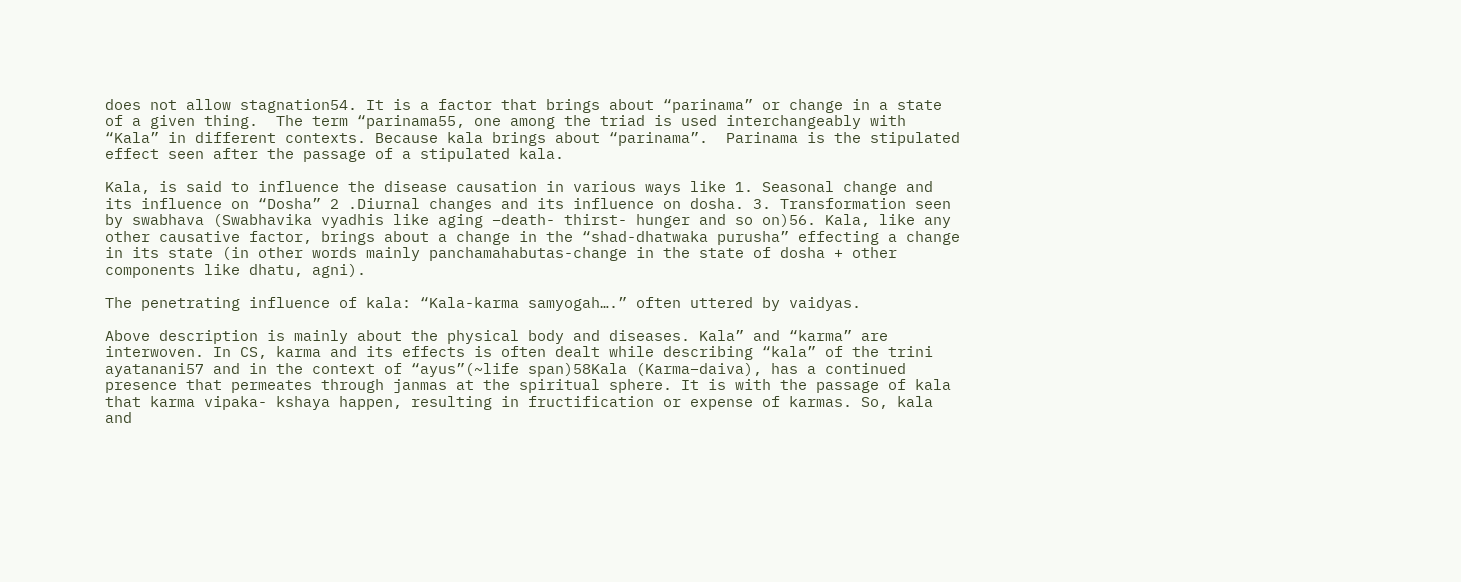does not allow stagnation54. It is a factor that brings about “parinama” or change in a state of a given thing.  The term “parinama55, one among the triad is used interchangeably with “Kala” in different contexts. Because kala brings about “parinama”.  Parinama is the stipulated effect seen after the passage of a stipulated kala.

Kala, is said to influence the disease causation in various ways like 1. Seasonal change and its influence on “Dosha” 2 .Diurnal changes and its influence on dosha. 3. Transformation seen by swabhava (Swabhavika vyadhis like aging –death- thirst- hunger and so on)56. Kala, like any other causative factor, brings about a change in the “shad-dhatwaka purusha” effecting a change in its state (in other words mainly panchamahabutas-change in the state of dosha + other components like dhatu, agni).

The penetrating influence of kala: “Kala-karma samyogah….” often uttered by vaidyas.

Above description is mainly about the physical body and diseases. Kala” and “karma” are interwoven. In CS, karma and its effects is often dealt while describing “kala” of the trini ayatanani57 and in the context of “ayus”(~life span)58Kala (Karma–daiva), has a continued presence that permeates through janmas at the spiritual sphere. It is with the passage of kala that karma vipaka- kshaya happen, resulting in fructification or expense of karmas. So, kala and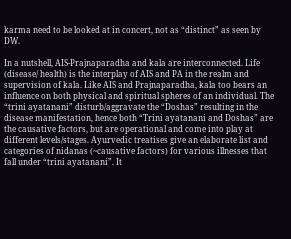karma need to be looked at in concert, not as “distinct” as seen by DW.

In a nutshell, AIS-Prajnaparadha and kala are interconnected. Life (disease/ health) is the interplay of AIS and PA in the realm and supervision of kala. Like AIS and Prajnaparadha, kala too bears an influence on both physical and spiritual spheres of an individual. The “trini ayatanani” disturb/aggravate the “Doshas” resulting in the disease manifestation, hence both “Trini ayatanani and Doshas” are the causative factors, but are operational and come into play at different levels/stages. Ayurvedic treatises give an elaborate list and categories of nidanas (~causative factors) for various illnesses that fall under “trini ayatanani”. It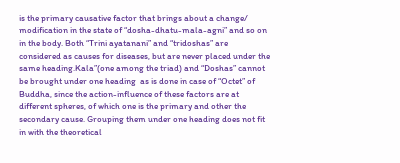is the primary causative factor that brings about a change/ modification in the state of “dosha-dhatu-mala-agni” and so on in the body. Both “Trini ayatanani” and “tridoshas” are considered as causes for diseases, but are never placed under the same heading.Kala”(one among the triad) and “Doshas” cannot be brought under one heading  as is done in case of “Octet” of Buddha, since the action-influence of these factors are at different spheres, of which one is the primary and other the secondary cause. Grouping them under one heading does not fit in with the theoretical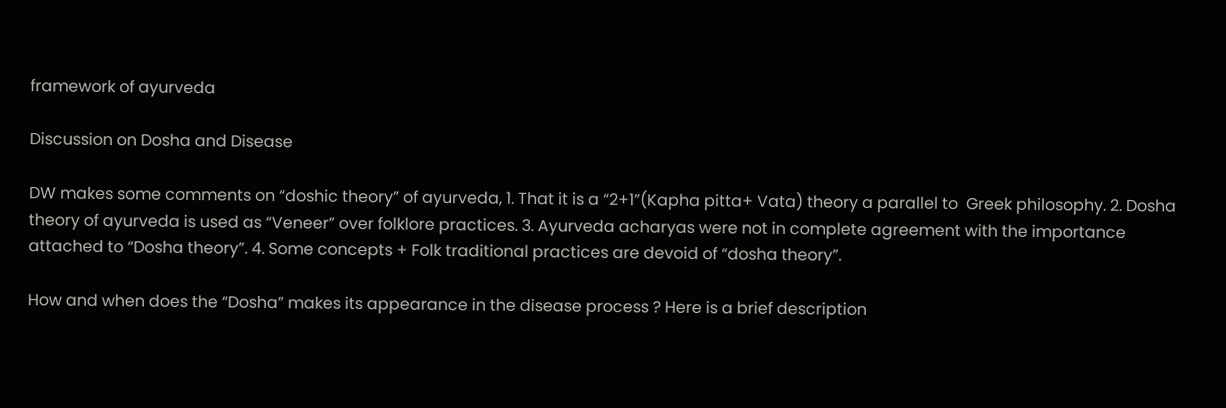framework of ayurveda

Discussion on Dosha and Disease

DW makes some comments on “doshic theory” of ayurveda, 1. That it is a “2+1”(Kapha pitta+ Vata) theory a parallel to  Greek philosophy. 2. Dosha theory of ayurveda is used as “Veneer” over folklore practices. 3. Ayurveda acharyas were not in complete agreement with the importance attached to “Dosha theory”. 4. Some concepts + Folk traditional practices are devoid of “dosha theory”.

How and when does the “Dosha” makes its appearance in the disease process ? Here is a brief description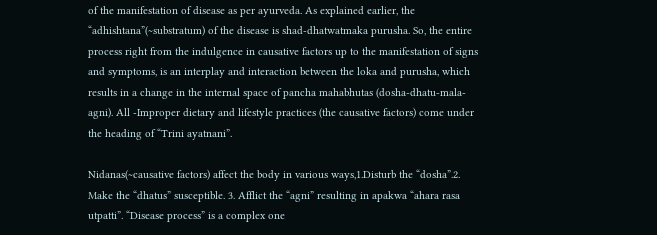of the manifestation of disease as per ayurveda. As explained earlier, the “adhishtana”(~substratum) of the disease is shad-dhatwatmaka purusha. So, the entire process right from the indulgence in causative factors up to the manifestation of signs and symptoms, is an interplay and interaction between the loka and purusha, which results in a change in the internal space of pancha mahabhutas (dosha-dhatu-mala-agni). All -Improper dietary and lifestyle practices (the causative factors) come under the heading of “Trini ayatnani”.

Nidanas(~causative factors) affect the body in various ways,1.Disturb the “dosha”.2. Make the “dhatus” susceptible. 3. Afflict the “agni” resulting in apakwa “ahara rasa utpatti”. “Disease process” is a complex one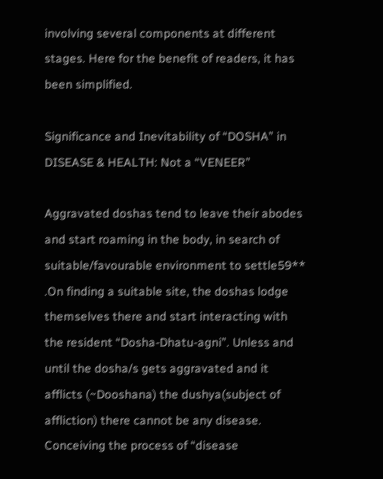involving several components at different stages. Here for the benefit of readers, it has been simplified.

Significance and Inevitability of “DOSHA” in DISEASE & HEALTH: Not a “VENEER”

Aggravated doshas tend to leave their abodes and start roaming in the body, in search of suitable/favourable environment to settle59** .On finding a suitable site, the doshas lodge themselves there and start interacting with the resident “Dosha-Dhatu-agni”. Unless and until the dosha/s gets aggravated and it afflicts (~Dooshana) the dushya(subject of affliction) there cannot be any disease. Conceiving the process of “disease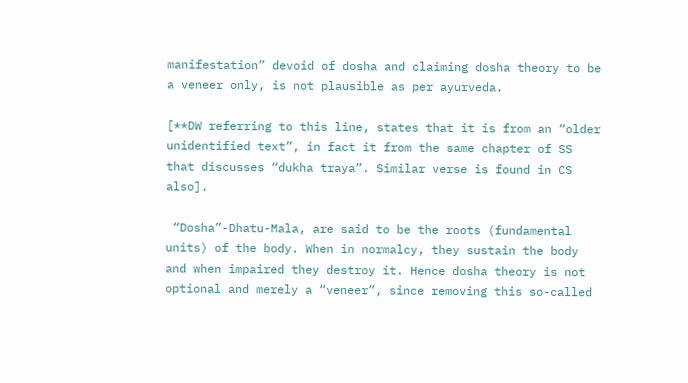manifestation” devoid of dosha and claiming dosha theory to be a veneer only, is not plausible as per ayurveda.

[**DW referring to this line, states that it is from an “older unidentified text”, in fact it from the same chapter of SS that discusses “dukha traya”. Similar verse is found in CS also].

 “Dosha”-Dhatu-Mala, are said to be the roots (fundamental units) of the body. When in normalcy, they sustain the body and when impaired they destroy it. Hence dosha theory is not optional and merely a “veneer”, since removing this so-called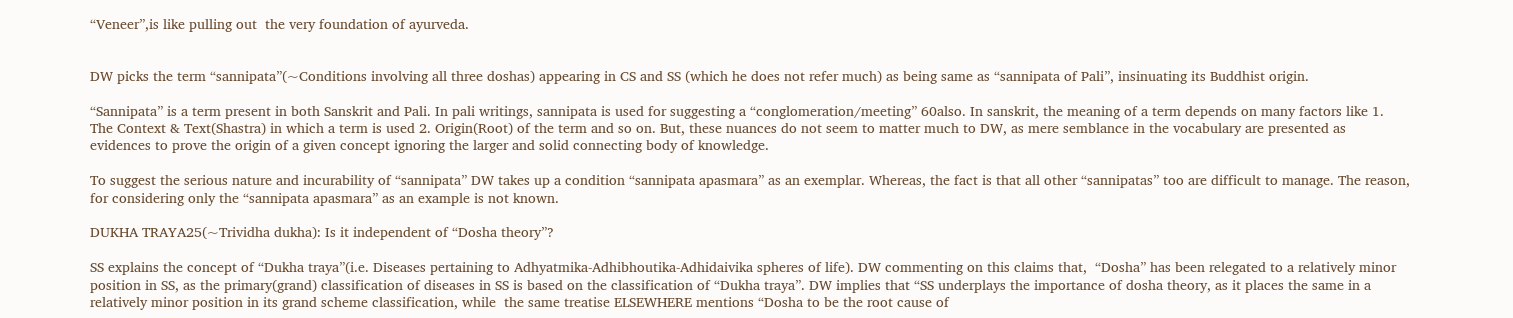“Veneer”,is like pulling out  the very foundation of ayurveda.


DW picks the term “sannipata”(~Conditions involving all three doshas) appearing in CS and SS (which he does not refer much) as being same as “sannipata of Pali”, insinuating its Buddhist origin.

“Sannipata” is a term present in both Sanskrit and Pali. In pali writings, sannipata is used for suggesting a “conglomeration/meeting” 60also. In sanskrit, the meaning of a term depends on many factors like 1. The Context & Text(Shastra) in which a term is used 2. Origin(Root) of the term and so on. But, these nuances do not seem to matter much to DW, as mere semblance in the vocabulary are presented as evidences to prove the origin of a given concept ignoring the larger and solid connecting body of knowledge.

To suggest the serious nature and incurability of “sannipata” DW takes up a condition “sannipata apasmara” as an exemplar. Whereas, the fact is that all other “sannipatas” too are difficult to manage. The reason, for considering only the “sannipata apasmara” as an example is not known.

DUKHA TRAYA25(~Trividha dukha): Is it independent of “Dosha theory”?

SS explains the concept of “Dukha traya”(i.e. Diseases pertaining to Adhyatmika-Adhibhoutika-Adhidaivika spheres of life). DW commenting on this claims that,  “Dosha” has been relegated to a relatively minor position in SS, as the primary(grand) classification of diseases in SS is based on the classification of “Dukha traya”. DW implies that “SS underplays the importance of dosha theory, as it places the same in a relatively minor position in its grand scheme classification, while  the same treatise ELSEWHERE mentions “Dosha to be the root cause of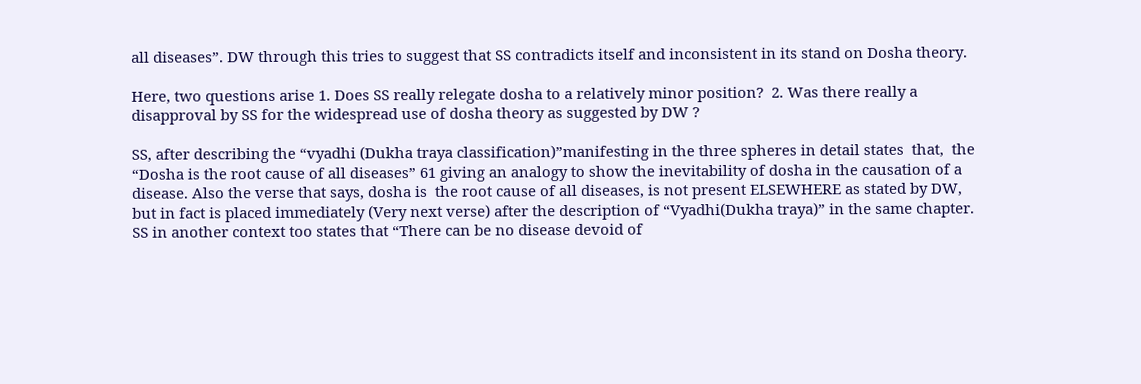all diseases”. DW through this tries to suggest that SS contradicts itself and inconsistent in its stand on Dosha theory.

Here, two questions arise 1. Does SS really relegate dosha to a relatively minor position?  2. Was there really a disapproval by SS for the widespread use of dosha theory as suggested by DW ?

SS, after describing the “vyadhi (Dukha traya classification)”manifesting in the three spheres in detail states  that,  the “Dosha is the root cause of all diseases” 61 giving an analogy to show the inevitability of dosha in the causation of a disease. Also the verse that says, dosha is  the root cause of all diseases, is not present ELSEWHERE as stated by DW, but in fact is placed immediately (Very next verse) after the description of “Vyadhi(Dukha traya)” in the same chapter. SS in another context too states that “There can be no disease devoid of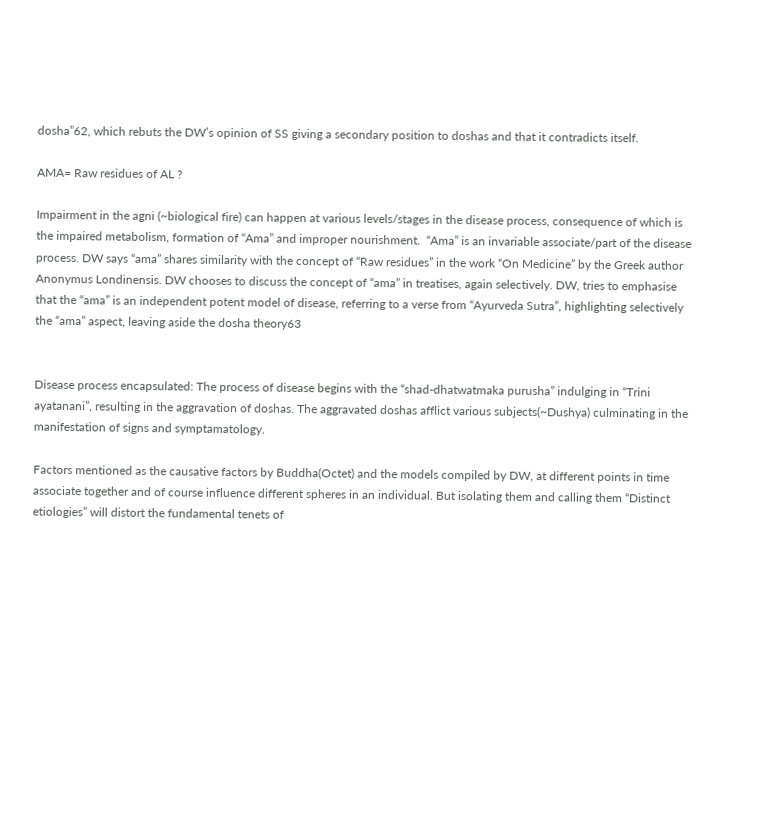dosha”62, which rebuts the DW’s opinion of SS giving a secondary position to doshas and that it contradicts itself.

AMA= Raw residues of AL ?

Impairment in the agni (~biological fire) can happen at various levels/stages in the disease process, consequence of which is the impaired metabolism, formation of “Ama” and improper nourishment.  “Ama” is an invariable associate/part of the disease process. DW says “ama” shares similarity with the concept of “Raw residues” in the work “On Medicine” by the Greek author Anonymus Londinensis. DW chooses to discuss the concept of “ama” in treatises, again selectively. DW, tries to emphasise that the “ama” is an independent potent model of disease, referring to a verse from “Ayurveda Sutra”, highlighting selectively the “ama” aspect, leaving aside the dosha theory63


Disease process encapsulated: The process of disease begins with the “shad-dhatwatmaka purusha” indulging in “Trini ayatanani”, resulting in the aggravation of doshas. The aggravated doshas afflict various subjects(~Dushya) culminating in the manifestation of signs and symptamatology.

Factors mentioned as the causative factors by Buddha(Octet) and the models compiled by DW, at different points in time associate together and of course influence different spheres in an individual. But isolating them and calling them “Distinct etiologies” will distort the fundamental tenets of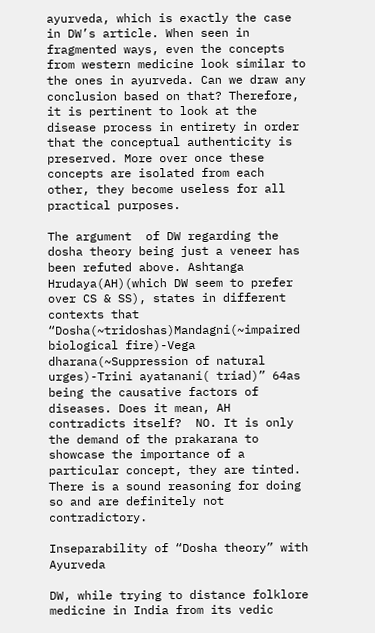ayurveda, which is exactly the case in DW’s article. When seen in fragmented ways, even the concepts from western medicine look similar to the ones in ayurveda. Can we draw any conclusion based on that? Therefore, it is pertinent to look at the disease process in entirety in order that the conceptual authenticity is preserved. More over once these concepts are isolated from each other, they become useless for all practical purposes.

The argument  of DW regarding the dosha theory being just a veneer has been refuted above. Ashtanga Hrudaya(AH)(which DW seem to prefer over CS & SS), states in different contexts that “Dosha(~tridoshas)Mandagni(~impaired biological fire)-Vega dharana(~Suppression of natural urges)-Trini ayatanani( triad)” 64as being the causative factors of diseases. Does it mean, AH contradicts itself?  NO. It is only the demand of the prakarana to showcase the importance of a particular concept, they are tinted. There is a sound reasoning for doing so and are definitely not contradictory.

Inseparability of “Dosha theory” with Ayurveda

DW, while trying to distance folklore medicine in India from its vedic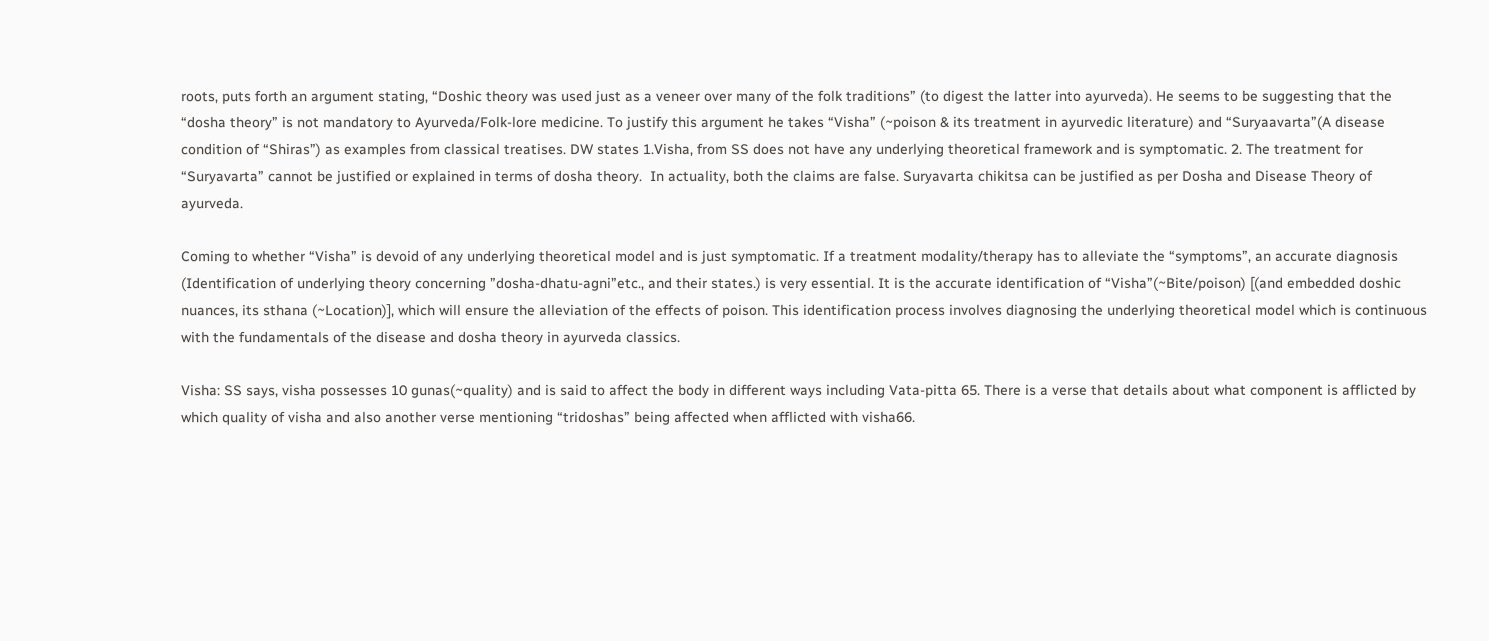roots, puts forth an argument stating, “Doshic theory was used just as a veneer over many of the folk traditions” (to digest the latter into ayurveda). He seems to be suggesting that the “dosha theory” is not mandatory to Ayurveda/Folk-lore medicine. To justify this argument he takes “Visha” (~poison & its treatment in ayurvedic literature) and “Suryaavarta”(A disease condition of “Shiras”) as examples from classical treatises. DW states 1.Visha, from SS does not have any underlying theoretical framework and is symptomatic. 2. The treatment for “Suryavarta” cannot be justified or explained in terms of dosha theory.  In actuality, both the claims are false. Suryavarta chikitsa can be justified as per Dosha and Disease Theory of ayurveda.

Coming to whether “Visha” is devoid of any underlying theoretical model and is just symptomatic. If a treatment modality/therapy has to alleviate the “symptoms”, an accurate diagnosis (Identification of underlying theory concerning ”dosha-dhatu-agni”etc., and their states.) is very essential. It is the accurate identification of “Visha”(~Bite/poison) [(and embedded doshic nuances, its sthana (~Location)], which will ensure the alleviation of the effects of poison. This identification process involves diagnosing the underlying theoretical model which is continuous with the fundamentals of the disease and dosha theory in ayurveda classics.

Visha: SS says, visha possesses 10 gunas(~quality) and is said to affect the body in different ways including Vata-pitta 65. There is a verse that details about what component is afflicted by which quality of visha and also another verse mentioning “tridoshas” being affected when afflicted with visha66.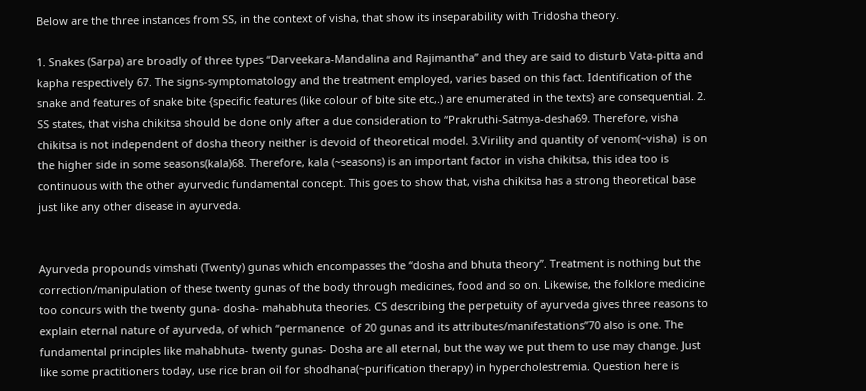Below are the three instances from SS, in the context of visha, that show its inseparability with Tridosha theory.

1. Snakes (Sarpa) are broadly of three types “Darveekara-Mandalina and Rajimantha” and they are said to disturb Vata-pitta and kapha respectively 67. The signs-symptomatology and the treatment employed, varies based on this fact. Identification of the snake and features of snake bite {specific features (like colour of bite site etc,.) are enumerated in the texts} are consequential. 2. SS states, that visha chikitsa should be done only after a due consideration to “Prakruthi-Satmya-desha69. Therefore, visha chikitsa is not independent of dosha theory neither is devoid of theoretical model. 3.Virility and quantity of venom(~visha)  is on the higher side in some seasons(kala)68. Therefore, kala (~seasons) is an important factor in visha chikitsa, this idea too is continuous with the other ayurvedic fundamental concept. This goes to show that, visha chikitsa has a strong theoretical base just like any other disease in ayurveda.


Ayurveda propounds vimshati (Twenty) gunas which encompasses the “dosha and bhuta theory”. Treatment is nothing but the correction/manipulation of these twenty gunas of the body through medicines, food and so on. Likewise, the folklore medicine too concurs with the twenty guna- dosha- mahabhuta theories. CS describing the perpetuity of ayurveda gives three reasons to explain eternal nature of ayurveda, of which “permanence  of 20 gunas and its attributes/manifestations”70 also is one. The fundamental principles like mahabhuta- twenty gunas- Dosha are all eternal, but the way we put them to use may change. Just like some practitioners today, use rice bran oil for shodhana(~purification therapy) in hypercholestremia. Question here is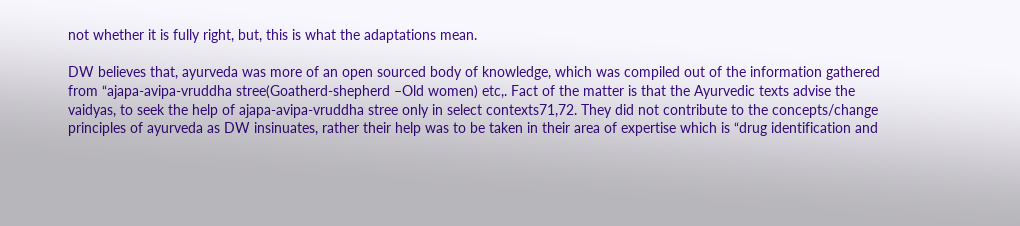not whether it is fully right, but, this is what the adaptations mean.

DW believes that, ayurveda was more of an open sourced body of knowledge, which was compiled out of the information gathered from “ajapa-avipa-vruddha stree(Goatherd-shepherd –Old women) etc,. Fact of the matter is that the Ayurvedic texts advise the vaidyas, to seek the help of ajapa-avipa-vruddha stree only in select contexts71,72. They did not contribute to the concepts/change principles of ayurveda as DW insinuates, rather their help was to be taken in their area of expertise which is “drug identification and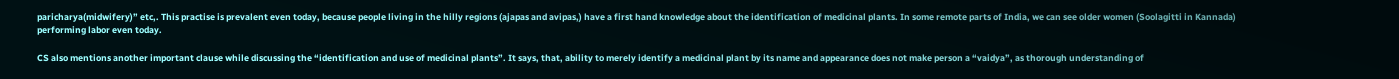paricharya(midwifery)” etc,. This practise is prevalent even today, because people living in the hilly regions (ajapas and avipas,) have a first hand knowledge about the identification of medicinal plants. In some remote parts of India, we can see older women (Soolagitti in Kannada) performing labor even today.

CS also mentions another important clause while discussing the “identification and use of medicinal plants”. It says, that, ability to merely identify a medicinal plant by its name and appearance does not make person a “vaidya”, as thorough understanding of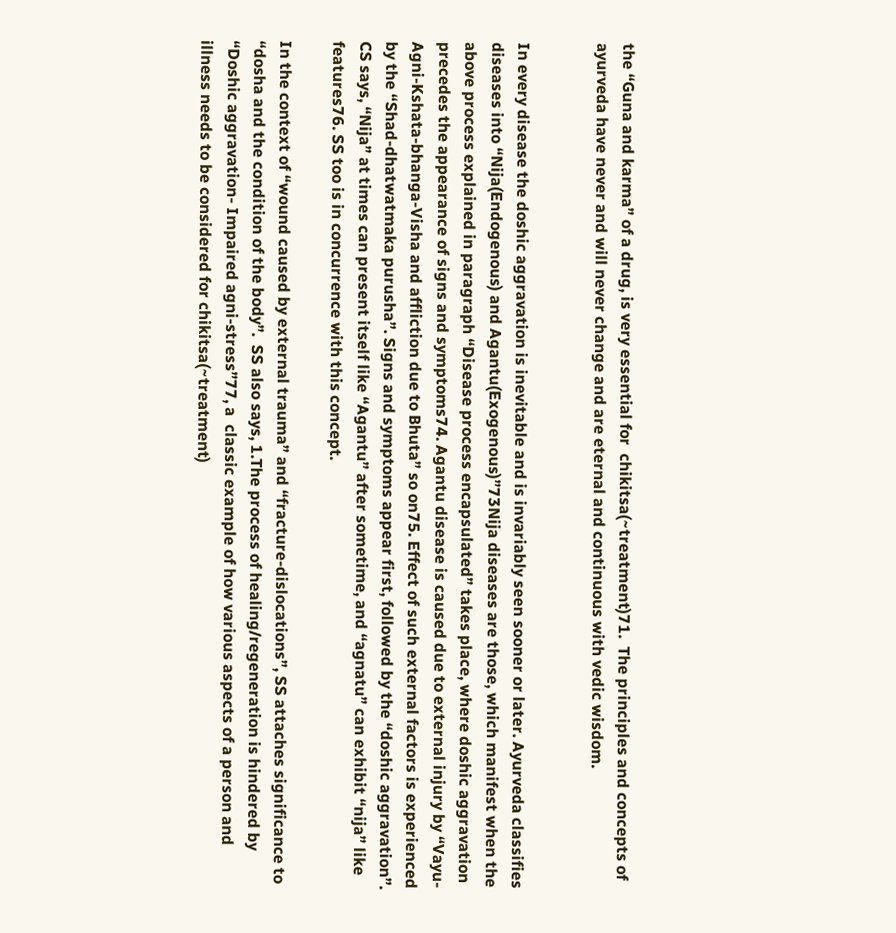the “Guna and karma” of a drug, is very essential for  chikitsa(~treatment)71.  The principles and concepts of ayurveda have never and will never change and are eternal and continuous with vedic wisdom.


In every disease the doshic aggravation is inevitable and is invariably seen sooner or later. Ayurveda classifies diseases into “Nija(Endogenous) and Agantu(Exogenous)”73Nija diseases are those, which manifest when the above process explained in paragraph “Disease process encapsulated” takes place, where doshic aggravation precedes the appearance of signs and symptoms74. Agantu disease is caused due to external injury by “Vayu-Agni-Kshata-bhanga-Visha and affliction due to Bhuta” so on75. Effect of such external factors is experienced by the “Shad-dhatwatmaka purusha”. Signs and symptoms appear first, followed by the “doshic aggravation”. CS says, “Nija” at times can present itself like “Agantu” after sometime, and “agnatu” can exhibit “nija” like features76. SS too is in concurrence with this concept.

In the context of “wound caused by external trauma” and “fracture-dislocations”, SS attaches significance to “dosha and the condition of the body”.  SS also says, 1.The process of healing/regeneration is hindered by “Doshic aggravation- Impaired agni-stress”77, a  classic example of how various aspects of a person and illness needs to be considered for chikitsa(~treatment)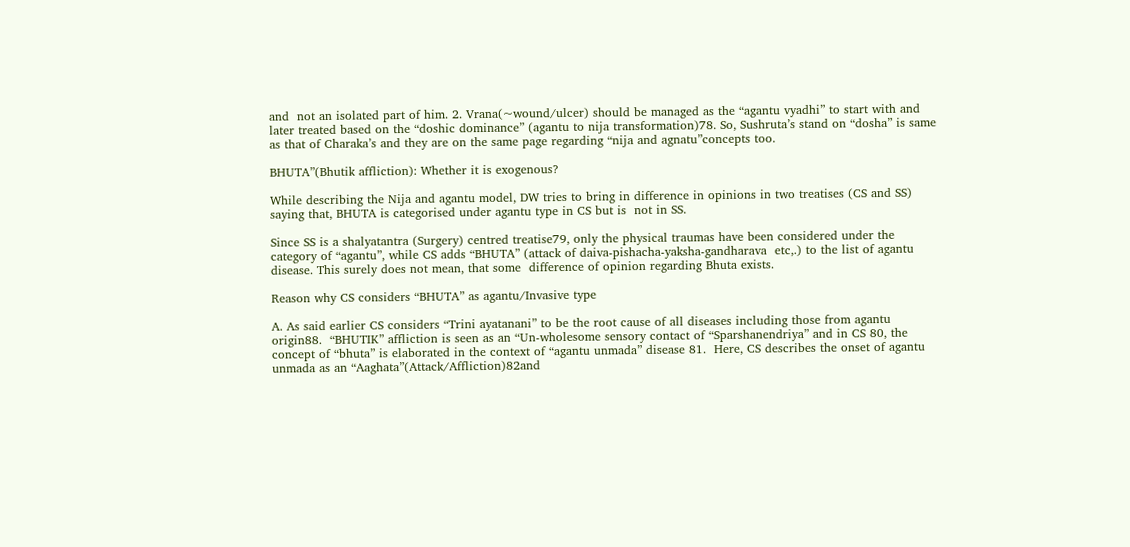and  not an isolated part of him. 2. Vrana(~wound/ulcer) should be managed as the “agantu vyadhi” to start with and later treated based on the “doshic dominance” (agantu to nija transformation)78. So, Sushruta’s stand on “dosha” is same as that of Charaka’s and they are on the same page regarding “nija and agnatu”concepts too.

BHUTA”(Bhutik affliction): Whether it is exogenous?

While describing the Nija and agantu model, DW tries to bring in difference in opinions in two treatises (CS and SS) saying that, BHUTA is categorised under agantu type in CS but is  not in SS.

Since SS is a shalyatantra (Surgery) centred treatise79, only the physical traumas have been considered under the category of “agantu”, while CS adds “BHUTA” (attack of daiva-pishacha-yaksha-gandharava  etc,.) to the list of agantu disease. This surely does not mean, that some  difference of opinion regarding Bhuta exists.

Reason why CS considers “BHUTA” as agantu/Invasive type

A. As said earlier CS considers “Trini ayatanani” to be the root cause of all diseases including those from agantu origin88.  “BHUTIK” affliction is seen as an “Un-wholesome sensory contact of “Sparshanendriya” and in CS 80, the concept of “bhuta” is elaborated in the context of “agantu unmada” disease 81.  Here, CS describes the onset of agantu unmada as an “Aaghata”(Attack/Affliction)82and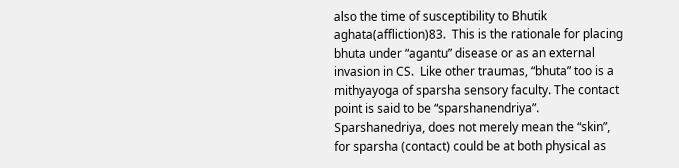also the time of susceptibility to Bhutik aghata(affliction)83.  This is the rationale for placing bhuta under “agantu” disease or as an external invasion in CS.  Like other traumas, “bhuta” too is a mithyayoga of sparsha sensory faculty. The contact point is said to be “sparshanendriya”. Sparshanedriya, does not merely mean the “skin”, for sparsha (contact) could be at both physical as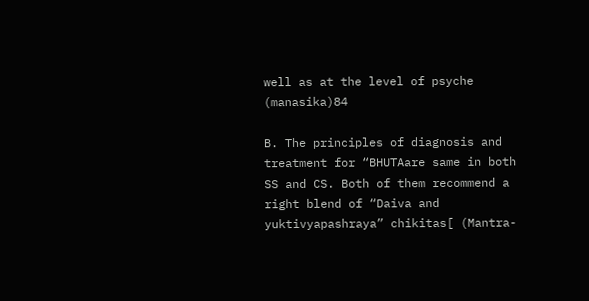well as at the level of psyche (manasika)84

B. The principles of diagnosis and treatment for “BHUTAare same in both SS and CS. Both of them recommend a right blend of “Daiva and yuktivyapashraya” chikitas[ (Mantra-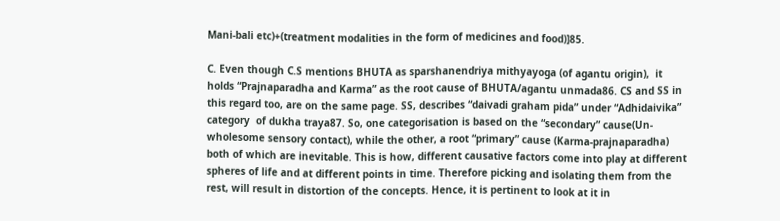Mani-bali etc)+(treatment modalities in the form of medicines and food)]85.

C. Even though C.S mentions BHUTA as sparshanendriya mithyayoga (of agantu origin),  it holds “Prajnaparadha and Karma” as the root cause of BHUTA/agantu unmada86. CS and SS in this regard too, are on the same page. SS, describes “daivadi graham pida” under “Adhidaivika” category  of dukha traya87. So, one categorisation is based on the “secondary” cause(Un-wholesome sensory contact), while the other, a root “primary” cause (Karma-prajnaparadha) both of which are inevitable. This is how, different causative factors come into play at different spheres of life and at different points in time. Therefore picking and isolating them from the rest, will result in distortion of the concepts. Hence, it is pertinent to look at it in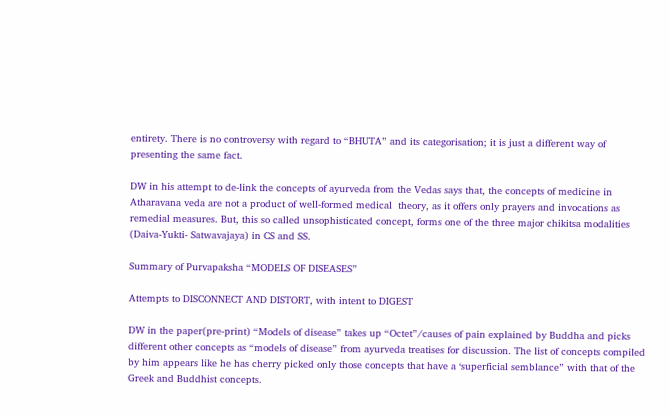entirety. There is no controversy with regard to “BHUTA” and its categorisation; it is just a different way of presenting the same fact.

DW in his attempt to de-link the concepts of ayurveda from the Vedas says that, the concepts of medicine in Atharavana veda are not a product of well-formed medical  theory, as it offers only prayers and invocations as remedial measures. But, this so called unsophisticated concept, forms one of the three major chikitsa modalities (Daiva-Yukti- Satwavajaya) in CS and SS.

Summary of Purvapaksha “MODELS OF DISEASES”

Attempts to DISCONNECT AND DISTORT, with intent to DIGEST

DW in the paper(pre-print) “Models of disease” takes up “Octet”/causes of pain explained by Buddha and picks different other concepts as “models of disease” from ayurveda treatises for discussion. The list of concepts compiled by him appears like he has cherry picked only those concepts that have a ‘superficial semblance” with that of the Greek and Buddhist concepts.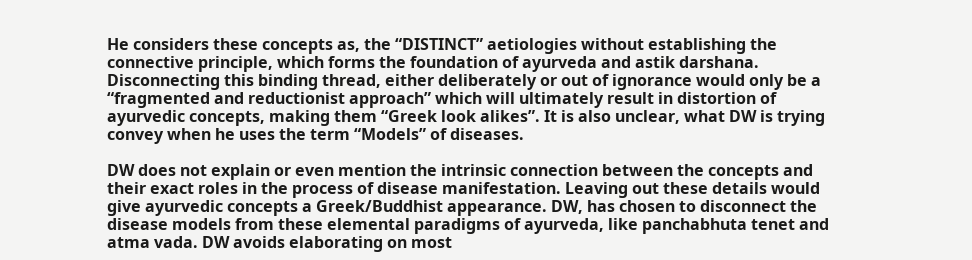He considers these concepts as, the “DISTINCT” aetiologies without establishing the connective principle, which forms the foundation of ayurveda and astik darshana. Disconnecting this binding thread, either deliberately or out of ignorance would only be a “fragmented and reductionist approach” which will ultimately result in distortion of ayurvedic concepts, making them “Greek look alikes”. It is also unclear, what DW is trying convey when he uses the term “Models” of diseases.

DW does not explain or even mention the intrinsic connection between the concepts and their exact roles in the process of disease manifestation. Leaving out these details would give ayurvedic concepts a Greek/Buddhist appearance. DW, has chosen to disconnect the disease models from these elemental paradigms of ayurveda, like panchabhuta tenet and atma vada. DW avoids elaborating on most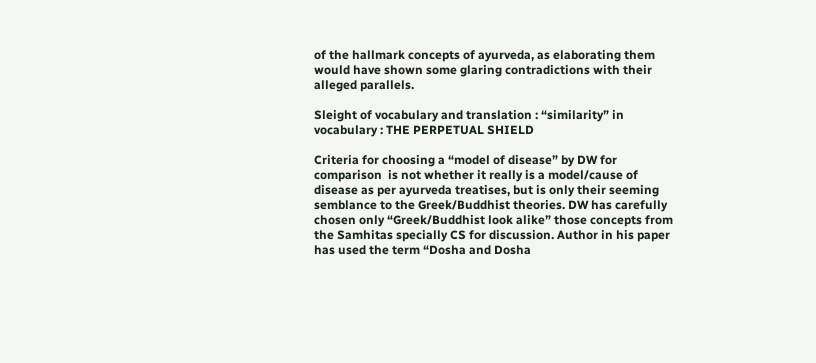of the hallmark concepts of ayurveda, as elaborating them would have shown some glaring contradictions with their alleged parallels.

Sleight of vocabulary and translation : “similarity” in vocabulary : THE PERPETUAL SHIELD

Criteria for choosing a “model of disease” by DW for comparison  is not whether it really is a model/cause of disease as per ayurveda treatises, but is only their seeming semblance to the Greek/Buddhist theories. DW has carefully chosen only “Greek/Buddhist look alike” those concepts from the Samhitas specially CS for discussion. Author in his paper has used the term “Dosha and Dosha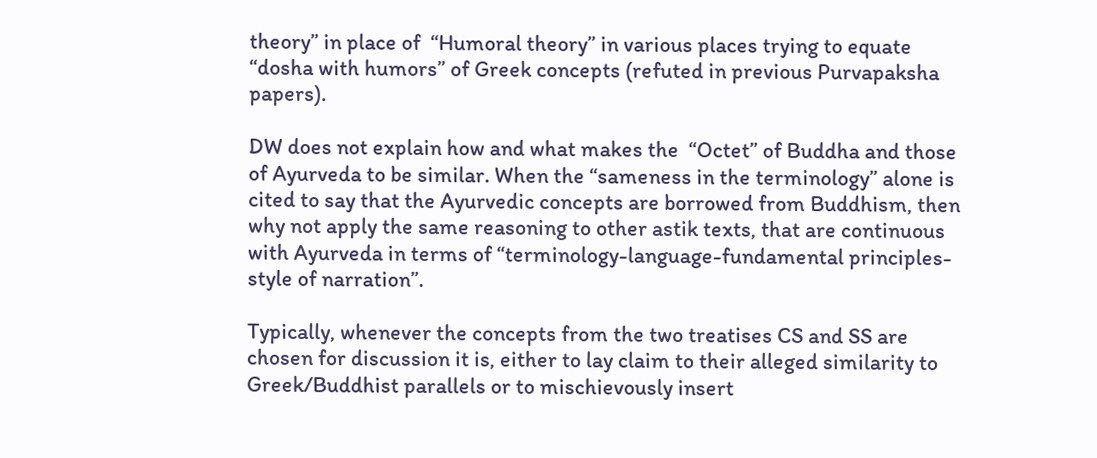theory” in place of  “Humoral theory” in various places trying to equate “dosha with humors” of Greek concepts (refuted in previous Purvapaksha papers).

DW does not explain how and what makes the  “Octet” of Buddha and those of Ayurveda to be similar. When the “sameness in the terminology” alone is cited to say that the Ayurvedic concepts are borrowed from Buddhism, then why not apply the same reasoning to other astik texts, that are continuous with Ayurveda in terms of “terminology-language-fundamental principles-style of narration”.

Typically, whenever the concepts from the two treatises CS and SS are chosen for discussion it is, either to lay claim to their alleged similarity to Greek/Buddhist parallels or to mischievously insert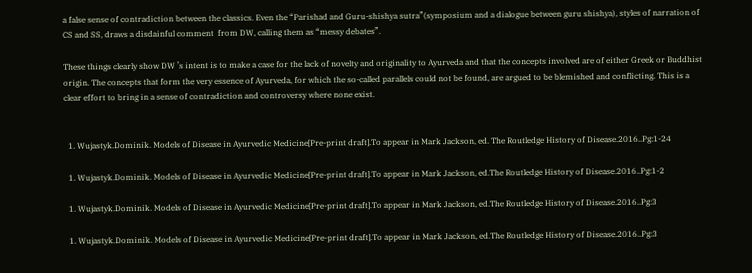a false sense of contradiction between the classics. Even the “Parishad and Guru-shishya sutra”(symposium and a dialogue between guru shishya), styles of narration of CS and SS, draws a disdainful comment  from DW, calling them as “messy debates”.

These things clearly show DW ’s intent is to make a case for the lack of novelty and originality to Ayurveda and that the concepts involved are of either Greek or Buddhist origin. The concepts that form the very essence of Ayurveda, for which the so-called parallels could not be found, are argued to be blemished and conflicting. This is a clear effort to bring in a sense of contradiction and controversy where none exist.


  1. Wujastyk.Dominik. Models of Disease in Ayurvedic Medicine[Pre-print draft].To appear in Mark Jackson, ed. The Routledge History of Disease.2016..Pg:1-24

  1. Wujastyk.Dominik. Models of Disease in Ayurvedic Medicine[Pre-print draft].To appear in Mark Jackson, ed.The Routledge History of Disease.2016..Pg:1-2

  1. Wujastyk.Dominik. Models of Disease in Ayurvedic Medicine[Pre-print draft].To appear in Mark Jackson, ed.The Routledge History of Disease.2016..Pg:3

  1. Wujastyk.Dominik. Models of Disease in Ayurvedic Medicine[Pre-print draft].To appear in Mark Jackson, ed.The Routledge History of Disease.2016..Pg:3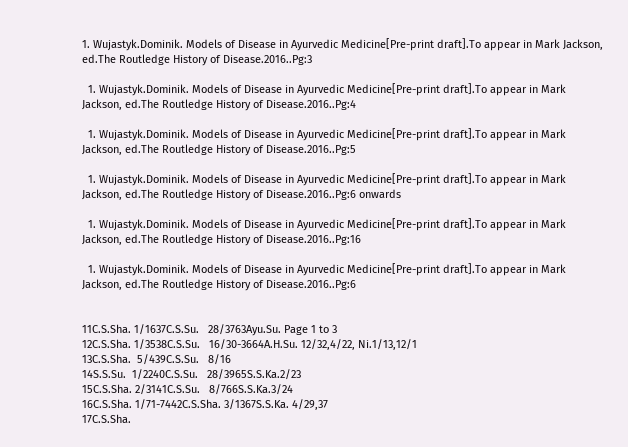1. Wujastyk.Dominik. Models of Disease in Ayurvedic Medicine[Pre-print draft].To appear in Mark Jackson, ed.The Routledge History of Disease.2016..Pg:3

  1. Wujastyk.Dominik. Models of Disease in Ayurvedic Medicine[Pre-print draft].To appear in Mark Jackson, ed.The Routledge History of Disease.2016..Pg:4

  1. Wujastyk.Dominik. Models of Disease in Ayurvedic Medicine[Pre-print draft].To appear in Mark Jackson, ed.The Routledge History of Disease.2016..Pg:5

  1. Wujastyk.Dominik. Models of Disease in Ayurvedic Medicine[Pre-print draft].To appear in Mark Jackson, ed.The Routledge History of Disease.2016..Pg:6 onwards

  1. Wujastyk.Dominik. Models of Disease in Ayurvedic Medicine[Pre-print draft].To appear in Mark Jackson, ed.The Routledge History of Disease.2016..Pg:16

  1. Wujastyk.Dominik. Models of Disease in Ayurvedic Medicine[Pre-print draft].To appear in Mark Jackson, ed.The Routledge History of Disease.2016..Pg:6


11C.S.Sha. 1/1637C.S.Su.   28/3763Ayu.Su. Page 1 to 3
12C.S.Sha. 1/3538C.S.Su.   16/30-3664A.H.Su. 12/32,4/22, Ni.1/13,12/1
13C.S.Sha.  5/439C.S.Su.   8/16
14S.S.Su.  1/2240C.S.Su.   28/3965S.S.Ka.2/23
15C.S.Sha. 2/3141C.S.Su.   8/766S.S.Ka.3/24
16C.S.Sha. 1/71-7442C.S.Sha. 3/1367S.S.Ka. 4/29,37
17C.S.Sha.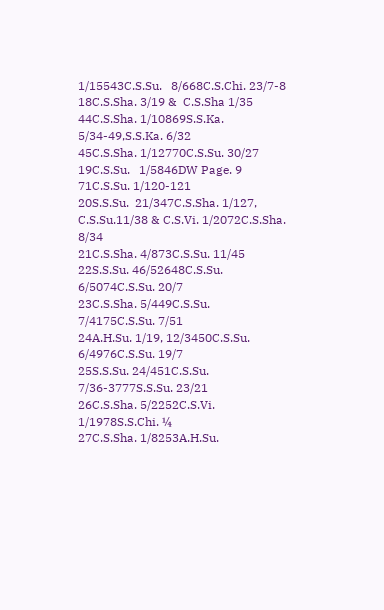1/15543C.S.Su.   8/668C.S.Chi. 23/7-8
18C.S.Sha. 3/19 &  C.S.Sha 1/35 44C.S.Sha. 1/10869S.S.Ka. 5/34-49,S.S.Ka. 6/32
45C.S.Sha. 1/12770C.S.Su. 30/27
19C.S.Su.   1/5846DW Page. 9 71C.S.Su. 1/120-121
20S.S.Su.  21/347C.S.Sha. 1/127, C.S.Su.11/38 & C.S.Vi. 1/2072C.S.Sha. 8/34
21C.S.Sha. 4/873C.S.Su. 11/45
22S.S.Su. 46/52648C.S.Su. 6/5074C.S.Su. 20/7
23C.S.Sha. 5/449C.S.Su. 7/4175C.S.Su. 7/51
24A.H.Su. 1/19, 12/3450C.S.Su. 6/4976C.S.Su. 19/7
25S.S.Su. 24/451C.S.Su. 7/36-3777S.S.Su. 23/21
26C.S.Sha. 5/2252C.S.Vi. 1/1978S.S.Chi. ¼
27C.S.Sha. 1/8253A.H.Su.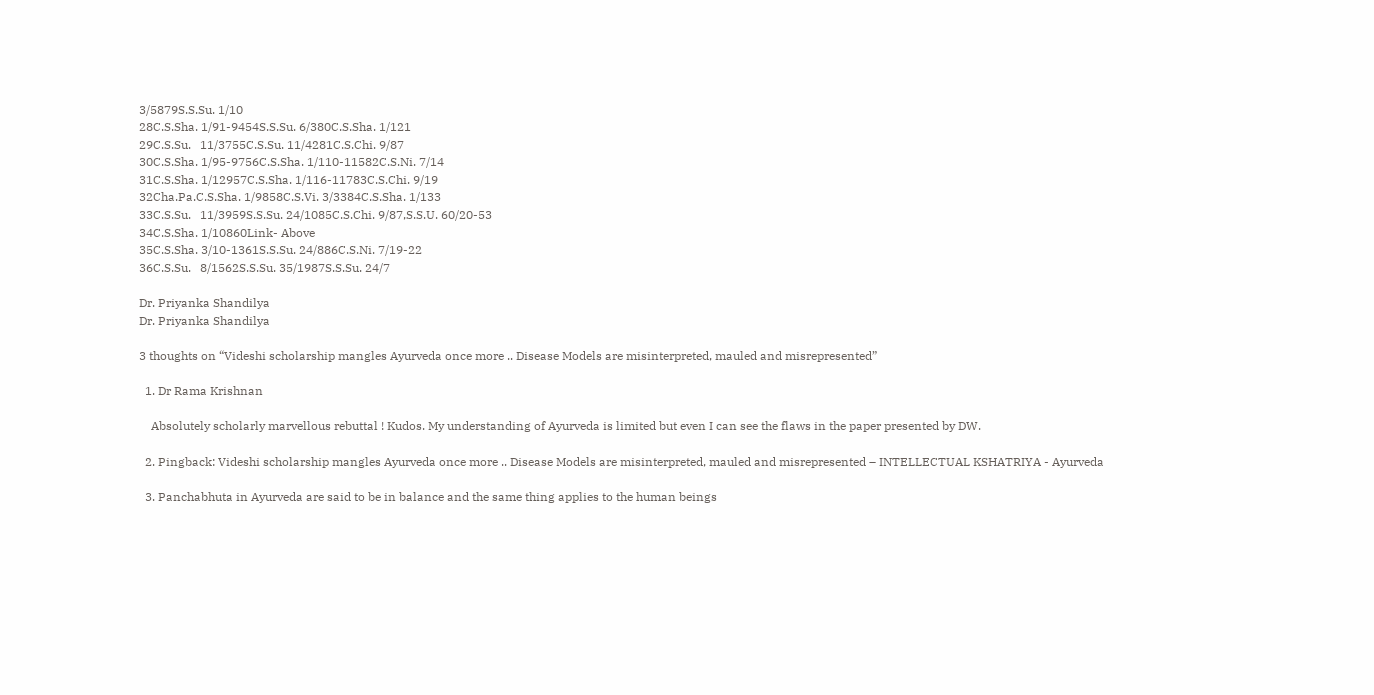3/5879S.S.Su. 1/10
28C.S.Sha. 1/91-9454S.S.Su. 6/380C.S.Sha. 1/121
29C.S.Su.   11/3755C.S.Su. 11/4281C.S.Chi. 9/87
30C.S.Sha. 1/95-9756C.S.Sha. 1/110-11582C.S.Ni. 7/14
31C.S.Sha. 1/12957C.S.Sha. 1/116-11783C.S.Chi. 9/19
32Cha.Pa.C.S.Sha. 1/9858C.S.Vi. 3/3384C.S.Sha. 1/133
33C.S.Su.   11/3959S.S.Su. 24/1085C.S.Chi. 9/87,S.S.U. 60/20-53
34C.S.Sha. 1/10860Link- Above
35C.S.Sha. 3/10-1361S.S.Su. 24/886C.S.Ni. 7/19-22
36C.S.Su.   8/1562S.S.Su. 35/1987S.S.Su. 24/7

Dr. Priyanka Shandilya
Dr. Priyanka Shandilya

3 thoughts on “Videshi scholarship mangles Ayurveda once more .. Disease Models are misinterpreted, mauled and misrepresented”

  1. Dr Rama Krishnan

    Absolutely scholarly marvellous rebuttal ! Kudos. My understanding of Ayurveda is limited but even I can see the flaws in the paper presented by DW.

  2. Pingback: Videshi scholarship mangles Ayurveda once more .. Disease Models are misinterpreted, mauled and misrepresented – INTELLECTUAL KSHATRIYA - Ayurveda

  3. Panchabhuta in Ayurveda are said to be in balance and the same thing applies to the human beings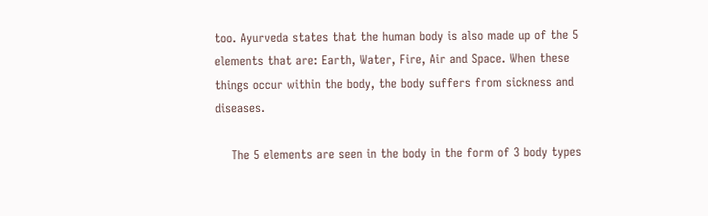too. Ayurveda states that the human body is also made up of the 5 elements that are: Earth, Water, Fire, Air and Space. When these things occur within the body, the body suffers from sickness and diseases.

    The 5 elements are seen in the body in the form of 3 body types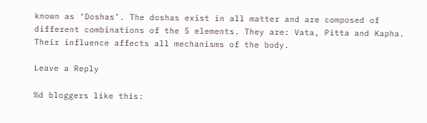known as ‘Doshas’. The doshas exist in all matter and are composed of different combinations of the 5 elements. They are: Vata, Pitta and Kapha. Their influence affects all mechanisms of the body.

Leave a Reply

%d bloggers like this: